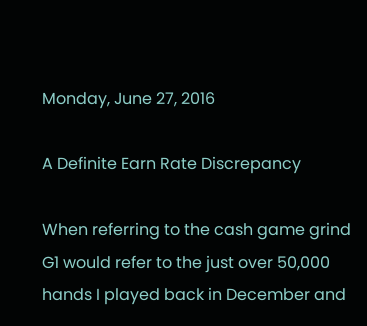Monday, June 27, 2016

A Definite Earn Rate Discrepancy

When referring to the cash game grind G1 would refer to the just over 50,000 hands I played back in December and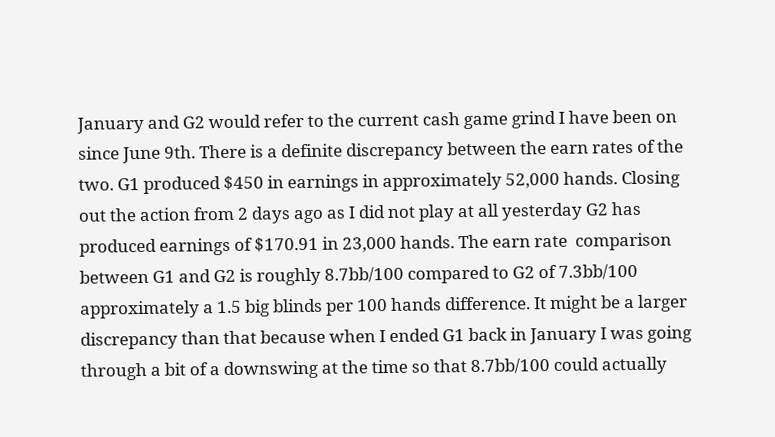January and G2 would refer to the current cash game grind I have been on since June 9th. There is a definite discrepancy between the earn rates of the two. G1 produced $450 in earnings in approximately 52,000 hands. Closing out the action from 2 days ago as I did not play at all yesterday G2 has produced earnings of $170.91 in 23,000 hands. The earn rate  comparison between G1 and G2 is roughly 8.7bb/100 compared to G2 of 7.3bb/100 approximately a 1.5 big blinds per 100 hands difference. It might be a larger discrepancy than that because when I ended G1 back in January I was going through a bit of a downswing at the time so that 8.7bb/100 could actually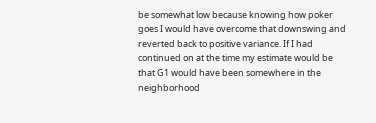be somewhat low because knowing how poker goes I would have overcome that downswing and reverted back to positive variance. If I had continued on at the time my estimate would be that G1 would have been somewhere in the neighborhood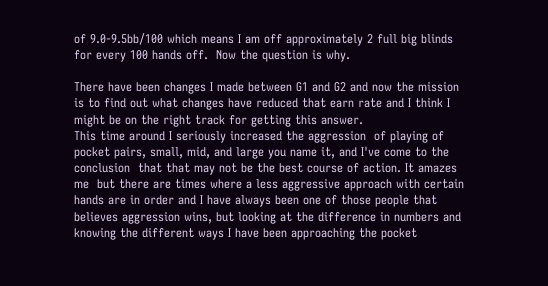of 9.0-9.5bb/100 which means I am off approximately 2 full big blinds for every 100 hands off.  Now the question is why.

There have been changes I made between G1 and G2 and now the mission is to find out what changes have reduced that earn rate and I think I might be on the right track for getting this answer.
This time around I seriously increased the aggression  of playing of pocket pairs, small, mid, and large you name it, and I've come to the conclusion  that that may not be the best course of action. It amazes me  but there are times where a less aggressive approach with certain hands are in order and I have always been one of those people that believes aggression wins, but looking at the difference in numbers and knowing the different ways I have been approaching the pocket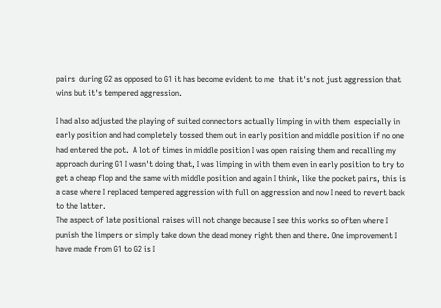pairs  during G2 as opposed to G1 it has become evident to me  that it's not just aggression that wins but it's tempered aggression.

I had also adjusted the playing of suited connectors actually limping in with them  especially in early position and had completely tossed them out in early position and middle position if no one had entered the pot.  A lot of times in middle position I was open raising them and recalling my approach during G1 I wasn't doing that, I was limping in with them even in early position to try to get a cheap flop and the same with middle position and again I think, like the pocket pairs, this is a case where I replaced tempered aggression with full on aggression and now I need to revert back to the latter.
The aspect of late positional raises will not change because I see this works so often where I punish the limpers or simply take down the dead money right then and there. One improvement I have made from G1 to G2 is I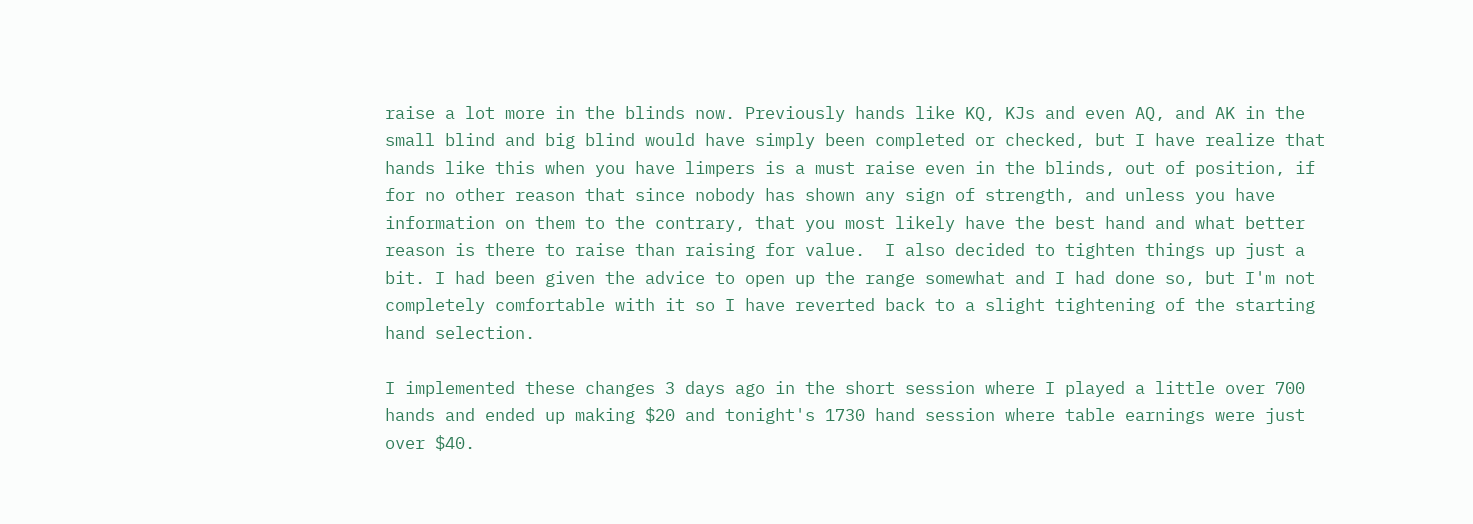raise a lot more in the blinds now. Previously hands like KQ, KJs and even AQ, and AK in the small blind and big blind would have simply been completed or checked, but I have realize that hands like this when you have limpers is a must raise even in the blinds, out of position, if for no other reason that since nobody has shown any sign of strength, and unless you have information on them to the contrary, that you most likely have the best hand and what better reason is there to raise than raising for value.  I also decided to tighten things up just a bit. I had been given the advice to open up the range somewhat and I had done so, but I'm not completely comfortable with it so I have reverted back to a slight tightening of the starting hand selection.

I implemented these changes 3 days ago in the short session where I played a little over 700 hands and ended up making $20 and tonight's 1730 hand session where table earnings were just over $40.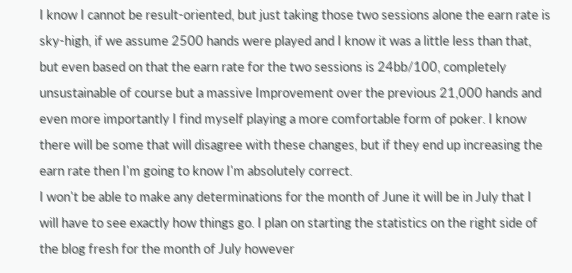I know I cannot be result-oriented, but just taking those two sessions alone the earn rate is sky-high, if we assume 2500 hands were played and I know it was a little less than that, but even based on that the earn rate for the two sessions is 24bb/100, completely unsustainable of course but a massive Improvement over the previous 21,000 hands and even more importantly I find myself playing a more comfortable form of poker. I know there will be some that will disagree with these changes, but if they end up increasing the earn rate then I'm going to know I'm absolutely correct.
I won't be able to make any determinations for the month of June it will be in July that I will have to see exactly how things go. I plan on starting the statistics on the right side of the blog fresh for the month of July however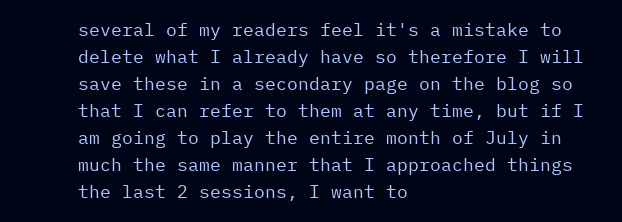several of my readers feel it's a mistake to delete what I already have so therefore I will save these in a secondary page on the blog so that I can refer to them at any time, but if I am going to play the entire month of July in much the same manner that I approached things the last 2 sessions, I want to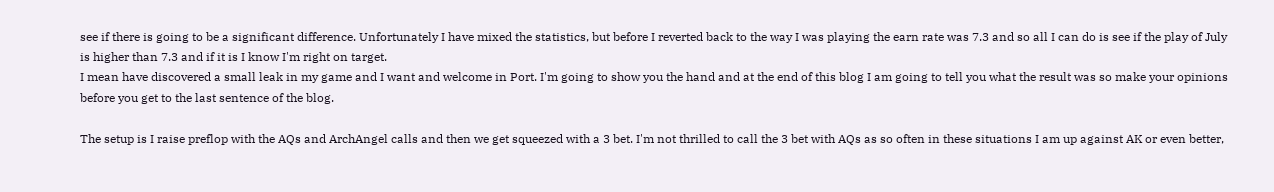see if there is going to be a significant difference. Unfortunately I have mixed the statistics, but before I reverted back to the way I was playing the earn rate was 7.3 and so all I can do is see if the play of July is higher than 7.3 and if it is I know I'm right on target.
I mean have discovered a small leak in my game and I want and welcome in Port. I'm going to show you the hand and at the end of this blog I am going to tell you what the result was so make your opinions before you get to the last sentence of the blog.

The setup is I raise preflop with the AQs and ArchAngel calls and then we get squeezed with a 3 bet. I'm not thrilled to call the 3 bet with AQs as so often in these situations I am up against AK or even better,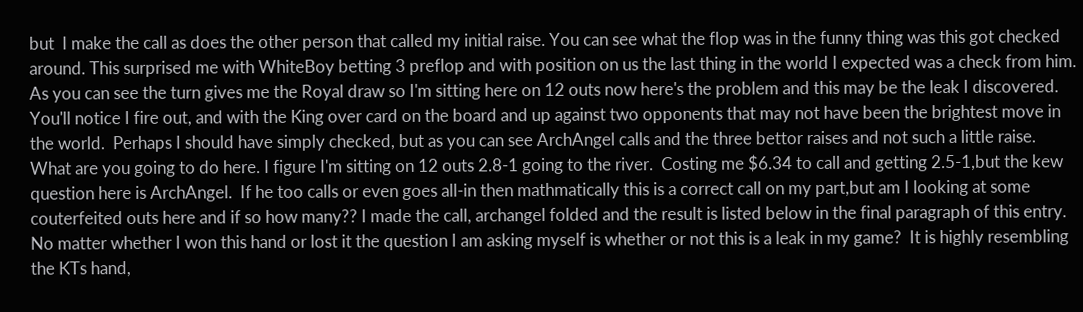but  I make the call as does the other person that called my initial raise. You can see what the flop was in the funny thing was this got checked around. This surprised me with WhiteBoy betting 3 preflop and with position on us the last thing in the world I expected was a check from him.  As you can see the turn gives me the Royal draw so I'm sitting here on 12 outs now here's the problem and this may be the leak I discovered. You'll notice I fire out, and with the King over card on the board and up against two opponents that may not have been the brightest move in the world.  Perhaps I should have simply checked, but as you can see ArchAngel calls and the three bettor raises and not such a little raise. What are you going to do here. I figure I'm sitting on 12 outs 2.8-1 going to the river.  Costing me $6.34 to call and getting 2.5-1,but the kew question here is ArchAngel.  If he too calls or even goes all-in then mathmatically this is a correct call on my part,but am I looking at some couterfeited outs here and if so how many?? I made the call, archangel folded and the result is listed below in the final paragraph of this entry.  No matter whether I won this hand or lost it the question I am asking myself is whether or not this is a leak in my game?  It is highly resembling the KTs hand,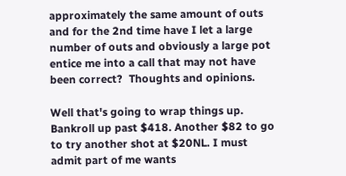approximately the same amount of outs and for the 2nd time have I let a large number of outs and obviously a large pot entice me into a call that may not have been correct?  Thoughts and opinions.

Well that's going to wrap things up. Bankroll up past $418. Another $82 to go to try another shot at $20NL. I must admit part of me wants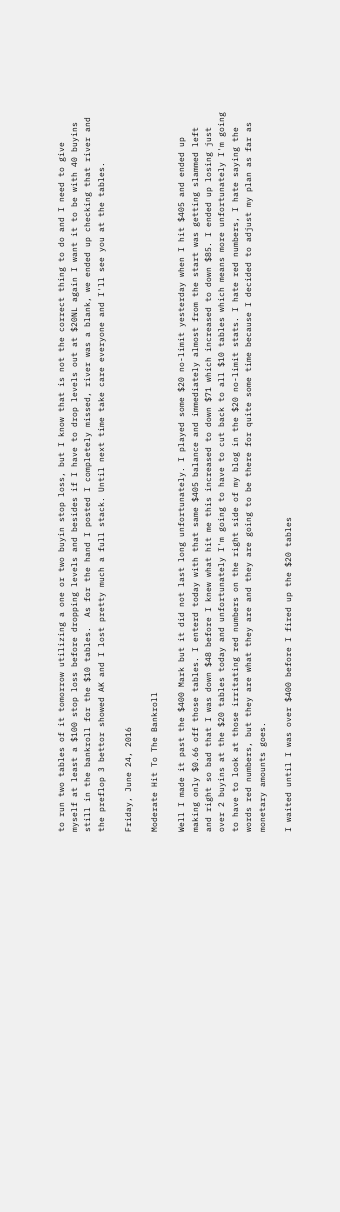to run two tables of it tomorrow utilizing a one or two buyin stop loss, but I know that is not the correct thing to do and I need to give myself at least a $100 stop loss before dropping levels and besides if I have to drop levels out at $20NL again I want it to be with 40 buyins still in the bankroll for the $10 tables.  As for the hand I posted I completely missed, river was a blank, we ended up checking that river and the preflop 3 bettor showed AK and I lost pretty much a full stack. Until next time take care everyone and I'll see you at the tables.

Friday, June 24, 2016

Moderate Hit To The Bankroll

Well I made it past the $400 Mark but it did not last long unfortunately. I played some $20 no-limit yesterday when I hit $405 and ended up making only $0.66 off those tables. I enterd today with that same $405 balance and immediately almost from the start was getting slammed left and right so bad that I was down $48 before I knew what hit me this increased to down $71 which increased to down $85. I ended up losing just over 2 buyins at the $20 tables today and unfortunately I'm going to have to cut back to all $10 tables which means more unfortunately I'm going to have to look at those irritating red numbers on the right side of my blog in the $20 no-limit stats. I hate red numbers, I hate saying the words red numbers, but they are what they are and they are going to be there for quite some time because I decided to adjust my plan as far as monetary amounts goes.

I waited until I was over $400 before I fired up the $20 tables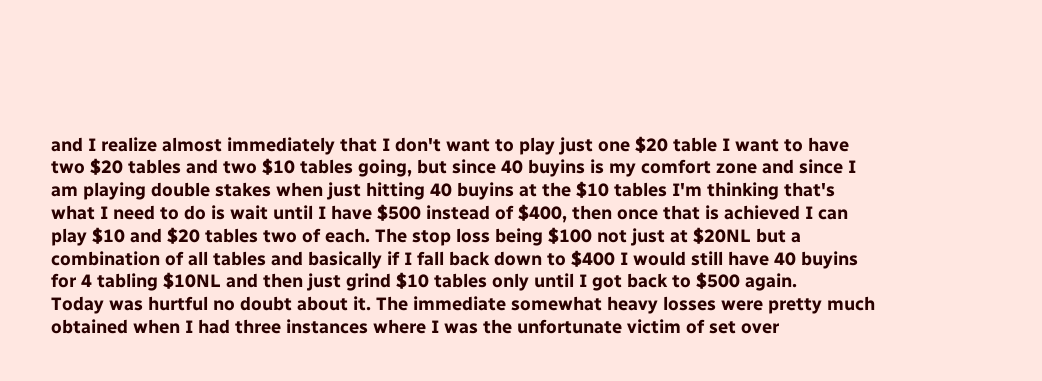and I realize almost immediately that I don't want to play just one $20 table I want to have two $20 tables and two $10 tables going, but since 40 buyins is my comfort zone and since I am playing double stakes when just hitting 40 buyins at the $10 tables I'm thinking that's what I need to do is wait until I have $500 instead of $400, then once that is achieved I can play $10 and $20 tables two of each. The stop loss being $100 not just at $20NL but a combination of all tables and basically if I fall back down to $400 I would still have 40 buyins for 4 tabling $10NL and then just grind $10 tables only until I got back to $500 again.
Today was hurtful no doubt about it. The immediate somewhat heavy losses were pretty much obtained when I had three instances where I was the unfortunate victim of set over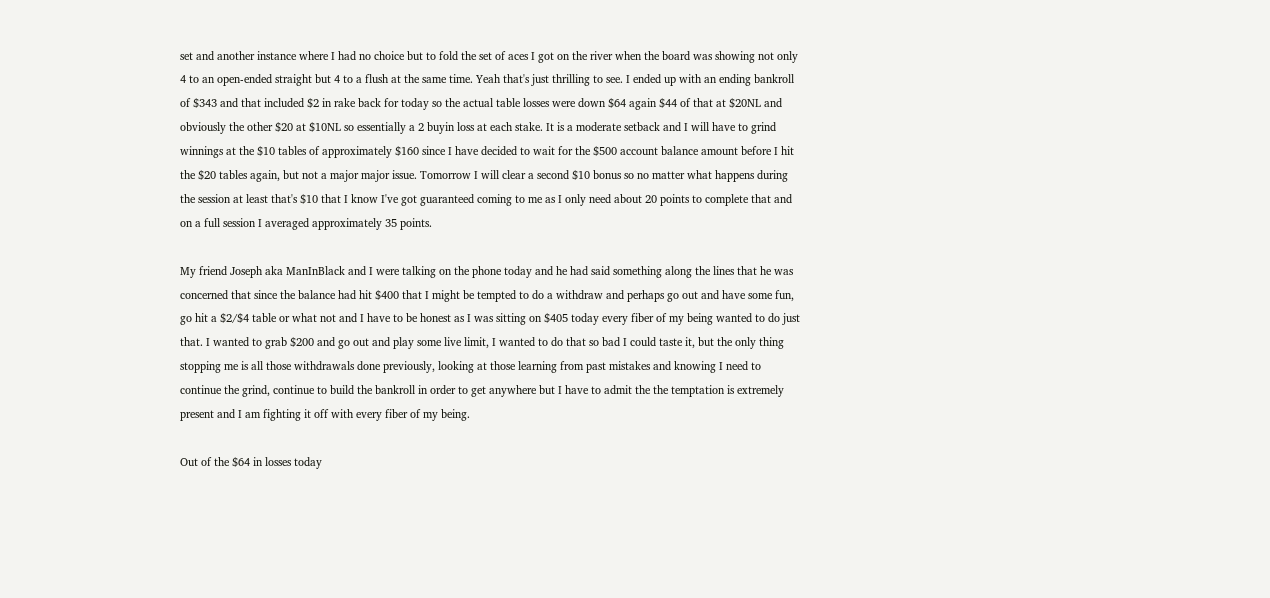set and another instance where I had no choice but to fold the set of aces I got on the river when the board was showing not only 4 to an open-ended straight but 4 to a flush at the same time. Yeah that's just thrilling to see. I ended up with an ending bankroll of $343 and that included $2 in rake back for today so the actual table losses were down $64 again $44 of that at $20NL and obviously the other $20 at $10NL so essentially a 2 buyin loss at each stake. It is a moderate setback and I will have to grind winnings at the $10 tables of approximately $160 since I have decided to wait for the $500 account balance amount before I hit the $20 tables again, but not a major major issue. Tomorrow I will clear a second $10 bonus so no matter what happens during the session at least that's $10 that I know I've got guaranteed coming to me as I only need about 20 points to complete that and on a full session I averaged approximately 35 points.

My friend Joseph aka ManInBlack and I were talking on the phone today and he had said something along the lines that he was concerned that since the balance had hit $400 that I might be tempted to do a withdraw and perhaps go out and have some fun, go hit a $2/$4 table or what not and I have to be honest as I was sitting on $405 today every fiber of my being wanted to do just that. I wanted to grab $200 and go out and play some live limit, I wanted to do that so bad I could taste it, but the only thing stopping me is all those withdrawals done previously, looking at those learning from past mistakes and knowing I need to continue the grind, continue to build the bankroll in order to get anywhere but I have to admit the the temptation is extremely present and I am fighting it off with every fiber of my being.

Out of the $64 in losses today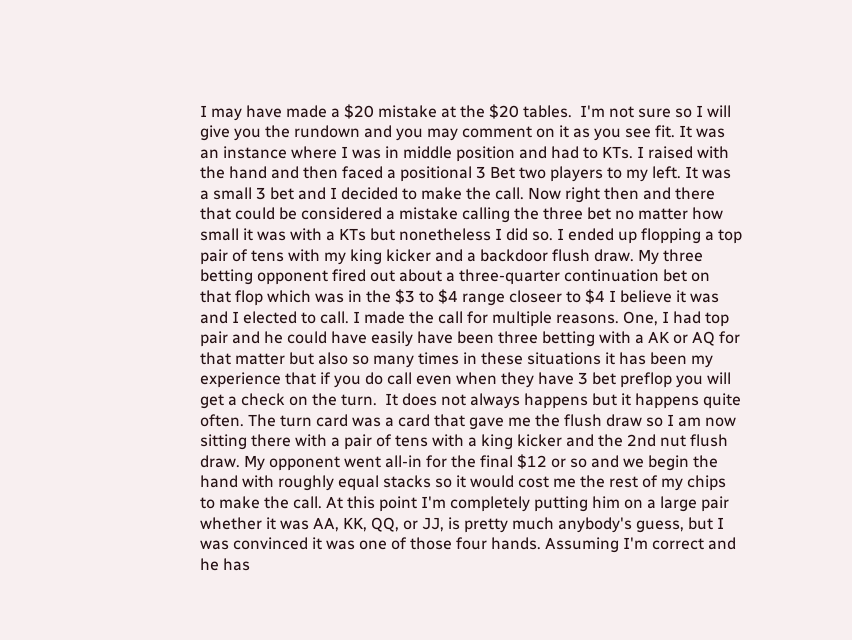I may have made a $20 mistake at the $20 tables.  I'm not sure so I will give you the rundown and you may comment on it as you see fit. It was an instance where I was in middle position and had to KTs. I raised with the hand and then faced a positional 3 Bet two players to my left. It was a small 3 bet and I decided to make the call. Now right then and there that could be considered a mistake calling the three bet no matter how small it was with a KTs but nonetheless I did so. I ended up flopping a top pair of tens with my king kicker and a backdoor flush draw. My three betting opponent fired out about a three-quarter continuation bet on that flop which was in the $3 to $4 range closeer to $4 I believe it was and I elected to call. I made the call for multiple reasons. One, I had top pair and he could have easily have been three betting with a AK or AQ for that matter but also so many times in these situations it has been my experience that if you do call even when they have 3 bet preflop you will get a check on the turn.  It does not always happens but it happens quite often. The turn card was a card that gave me the flush draw so I am now sitting there with a pair of tens with a king kicker and the 2nd nut flush draw. My opponent went all-in for the final $12 or so and we begin the hand with roughly equal stacks so it would cost me the rest of my chips to make the call. At this point I'm completely putting him on a large pair whether it was AA, KK, QQ, or JJ, is pretty much anybody's guess, but I was convinced it was one of those four hands. Assuming I'm correct and he has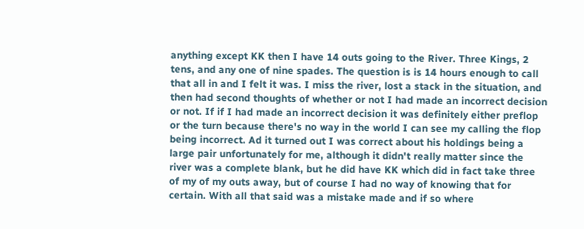anything except KK then I have 14 outs going to the River. Three Kings, 2 tens, and any one of nine spades. The question is is 14 hours enough to call that all in and I felt it was. I miss the river, lost a stack in the situation, and then had second thoughts of whether or not I had made an incorrect decision or not. If if I had made an incorrect decision it was definitely either preflop or the turn because there's no way in the world I can see my calling the flop being incorrect. Ad it turned out I was correct about his holdings being a large pair unfortunately for me, although it didn't really matter since the river was a complete blank, but he did have KK which did in fact take three of my of my outs away, but of course I had no way of knowing that for certain. With all that said was a mistake made and if so where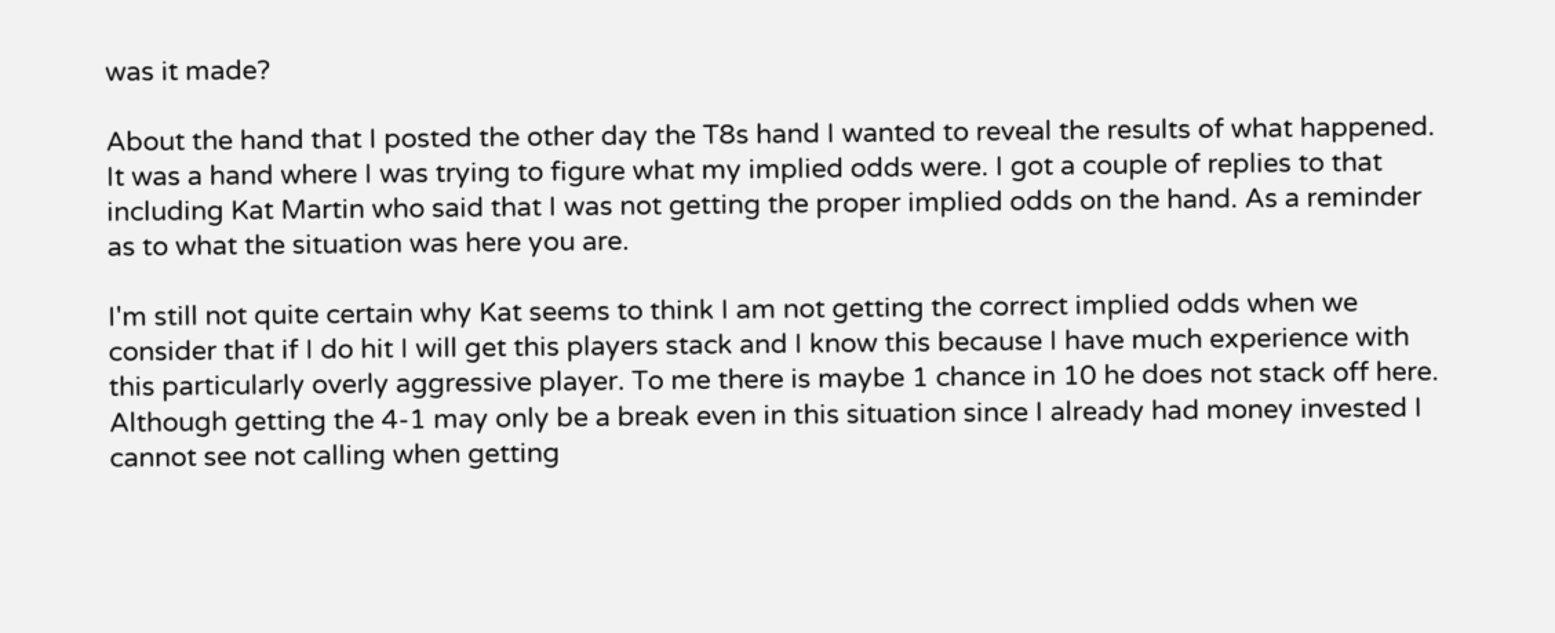was it made?

About the hand that I posted the other day the T8s hand I wanted to reveal the results of what happened. It was a hand where I was trying to figure what my implied odds were. I got a couple of replies to that including Kat Martin who said that I was not getting the proper implied odds on the hand. As a reminder as to what the situation was here you are.

I'm still not quite certain why Kat seems to think I am not getting the correct implied odds when we consider that if I do hit I will get this players stack and I know this because I have much experience with this particularly overly aggressive player. To me there is maybe 1 chance in 10 he does not stack off here. Although getting the 4-1 may only be a break even in this situation since I already had money invested I cannot see not calling when getting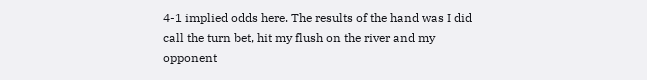4-1 implied odds here. The results of the hand was I did call the turn bet, hit my flush on the river and my opponent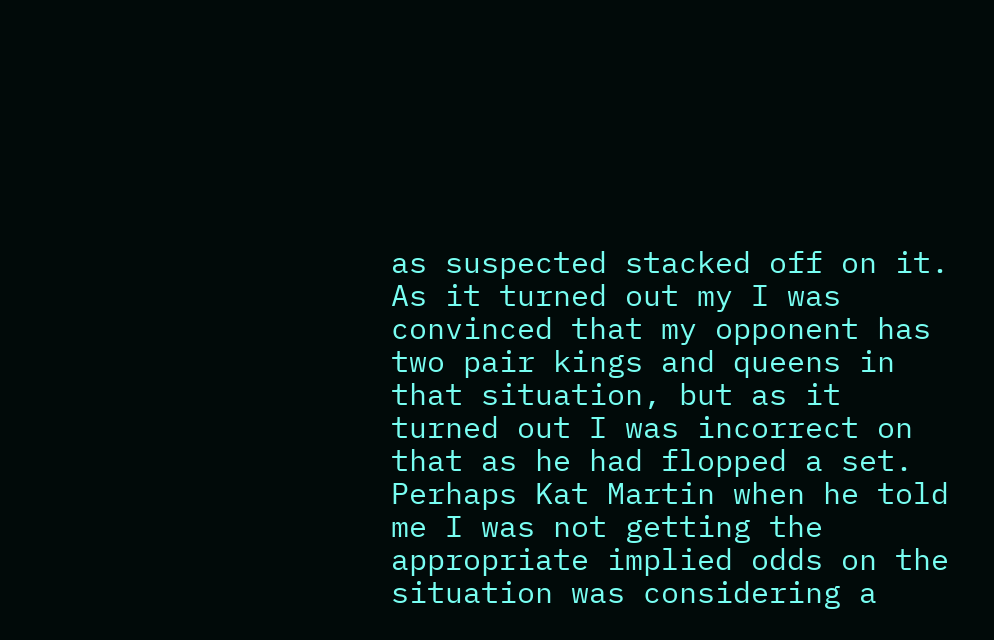as suspected stacked off on it. As it turned out my I was convinced that my opponent has two pair kings and queens in that situation, but as it turned out I was incorrect on that as he had flopped a set. Perhaps Kat Martin when he told me I was not getting the appropriate implied odds on the situation was considering a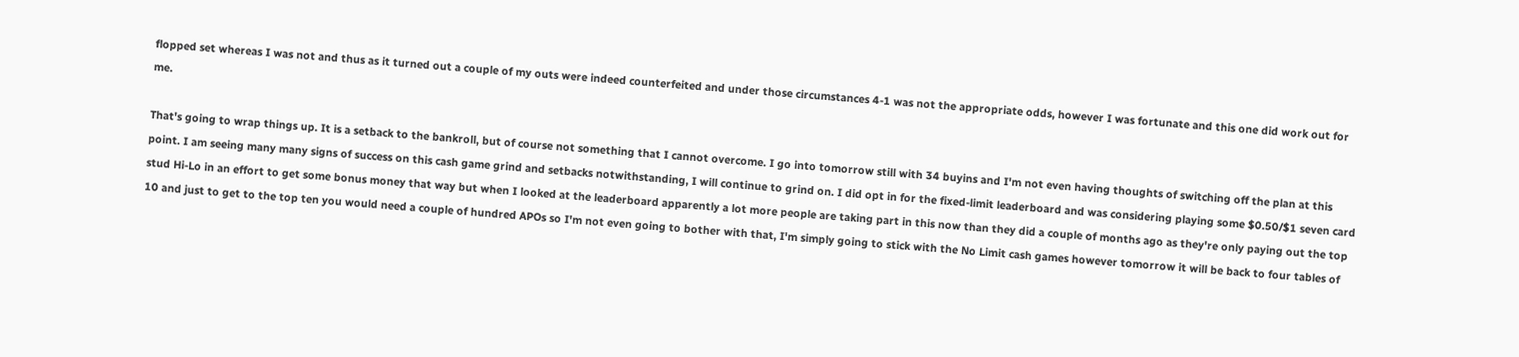flopped set whereas I was not and thus as it turned out a couple of my outs were indeed counterfeited and under those circumstances 4-1 was not the appropriate odds, however I was fortunate and this one did work out for me.

That's going to wrap things up. It is a setback to the bankroll, but of course not something that I cannot overcome. I go into tomorrow still with 34 buyins and I'm not even having thoughts of switching off the plan at this point. I am seeing many many signs of success on this cash game grind and setbacks notwithstanding, I will continue to grind on. I did opt in for the fixed-limit leaderboard and was considering playing some $0.50/$1 seven card stud Hi-Lo in an effort to get some bonus money that way but when I looked at the leaderboard apparently a lot more people are taking part in this now than they did a couple of months ago as they're only paying out the top 10 and just to get to the top ten you would need a couple of hundred APOs so I'm not even going to bother with that, I'm simply going to stick with the No Limit cash games however tomorrow it will be back to four tables of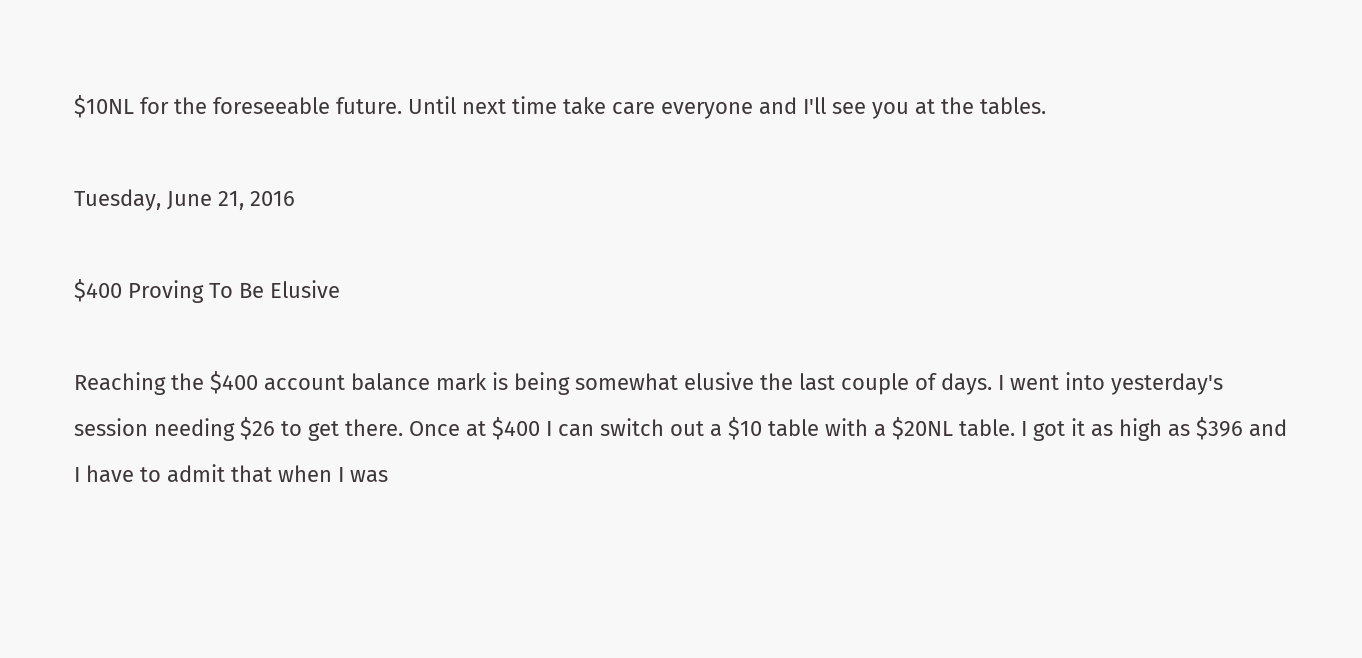$10NL for the foreseeable future. Until next time take care everyone and I'll see you at the tables.

Tuesday, June 21, 2016

$400 Proving To Be Elusive

Reaching the $400 account balance mark is being somewhat elusive the last couple of days. I went into yesterday's session needing $26 to get there. Once at $400 I can switch out a $10 table with a $20NL table. I got it as high as $396 and I have to admit that when I was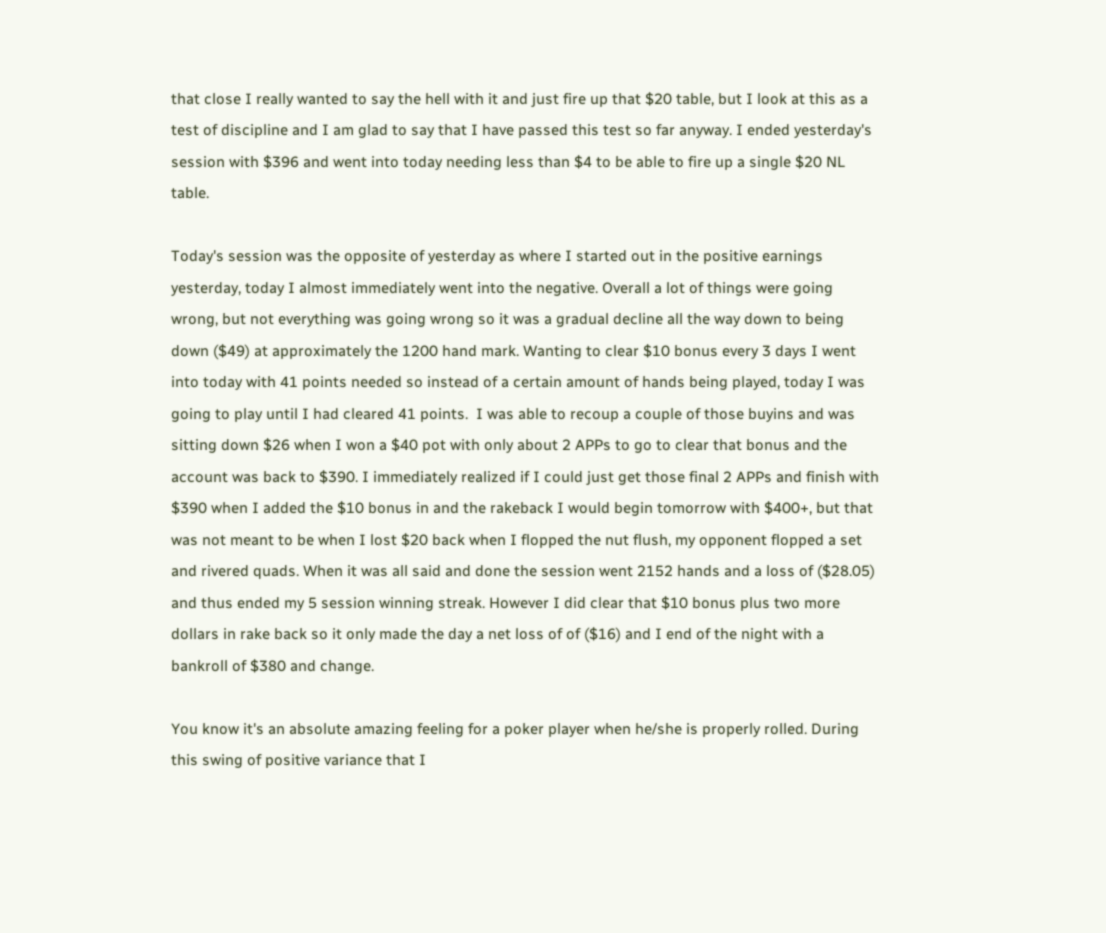that close I really wanted to say the hell with it and just fire up that $20 table, but I look at this as a test of discipline and I am glad to say that I have passed this test so far anyway. I ended yesterday's session with $396 and went into today needing less than $4 to be able to fire up a single $20 NL table.

Today's session was the opposite of yesterday as where I started out in the positive earnings yesterday, today I almost immediately went into the negative. Overall a lot of things were going wrong, but not everything was going wrong so it was a gradual decline all the way down to being down ($49) at approximately the 1200 hand mark. Wanting to clear $10 bonus every 3 days I went into today with 41 points needed so instead of a certain amount of hands being played, today I was going to play until I had cleared 41 points.  I was able to recoup a couple of those buyins and was sitting down $26 when I won a $40 pot with only about 2 APPs to go to clear that bonus and the account was back to $390. I immediately realized if I could just get those final 2 APPs and finish with $390 when I added the $10 bonus in and the rakeback I would begin tomorrow with $400+, but that was not meant to be when I lost $20 back when I flopped the nut flush, my opponent flopped a set and rivered quads. When it was all said and done the session went 2152 hands and a loss of ($28.05) and thus ended my 5 session winning streak. However I did clear that $10 bonus plus two more dollars in rake back so it only made the day a net loss of of ($16) and I end of the night with a bankroll of $380 and change.

You know it's an absolute amazing feeling for a poker player when he/she is properly rolled. During this swing of positive variance that I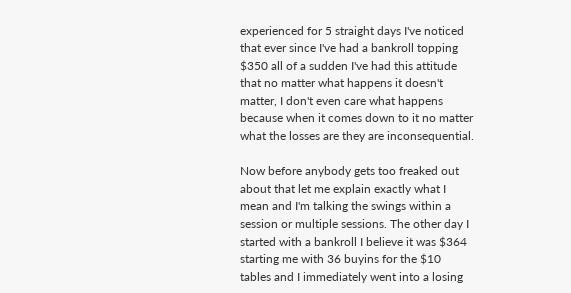experienced for 5 straight days I've noticed that ever since I've had a bankroll topping $350 all of a sudden I've had this attitude that no matter what happens it doesn't matter, I don't even care what happens because when it comes down to it no matter what the losses are they are inconsequential.

Now before anybody gets too freaked out about that let me explain exactly what I mean and I'm talking the swings within a session or multiple sessions. The other day I started with a bankroll I believe it was $364 starting me with 36 buyins for the $10 tables and I immediately went into a losing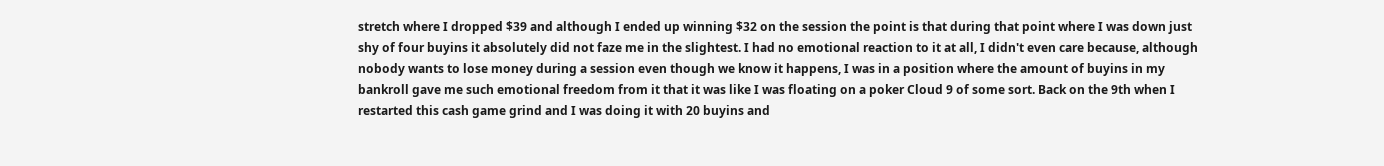stretch where I dropped $39 and although I ended up winning $32 on the session the point is that during that point where I was down just shy of four buyins it absolutely did not faze me in the slightest. I had no emotional reaction to it at all, I didn't even care because, although nobody wants to lose money during a session even though we know it happens, I was in a position where the amount of buyins in my bankroll gave me such emotional freedom from it that it was like I was floating on a poker Cloud 9 of some sort. Back on the 9th when I restarted this cash game grind and I was doing it with 20 buyins and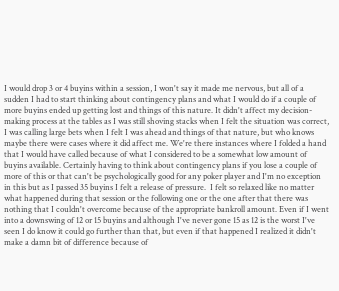I would drop 3 or 4 buyins within a session, I won't say it made me nervous, but all of a sudden I had to start thinking about contingency plans and what I would do if a couple of more buyins ended up getting lost and things of this nature. It didn't affect my decision-making process at the tables as I was still shoving stacks when I felt the situation was correct, I was calling large bets when I felt I was ahead and things of that nature, but who knows maybe there were cases where it did affect me. We're there instances where I folded a hand that I would have called because of what I considered to be a somewhat low amount of buyins available. Certainly having to think about contingency plans if you lose a couple of more of this or that can't be psychologically good for any poker player and I'm no exception in this but as I passed 35 buyins I felt a release of pressure.  I felt so relaxed like no matter what happened during that session or the following one or the one after that there was nothing that I couldn't overcome because of the appropriate bankroll amount. Even if I went into a downswing of 12 or 15 buyins and although I've never gone 15 as 12 is the worst I've seen I do know it could go further than that, but even if that happened I realized it didn't make a damn bit of difference because of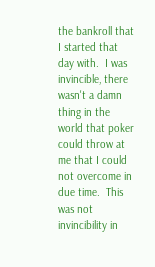the bankroll that I started that day with.  I was invincible, there wasn't a damn thing in the world that poker could throw at me that I could not overcome in due time.  This was not invincibility in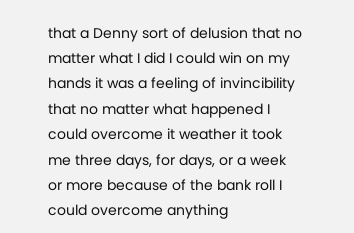that a Denny sort of delusion that no matter what I did I could win on my hands it was a feeling of invincibility that no matter what happened I could overcome it weather it took me three days, for days, or a week or more because of the bank roll I could overcome anything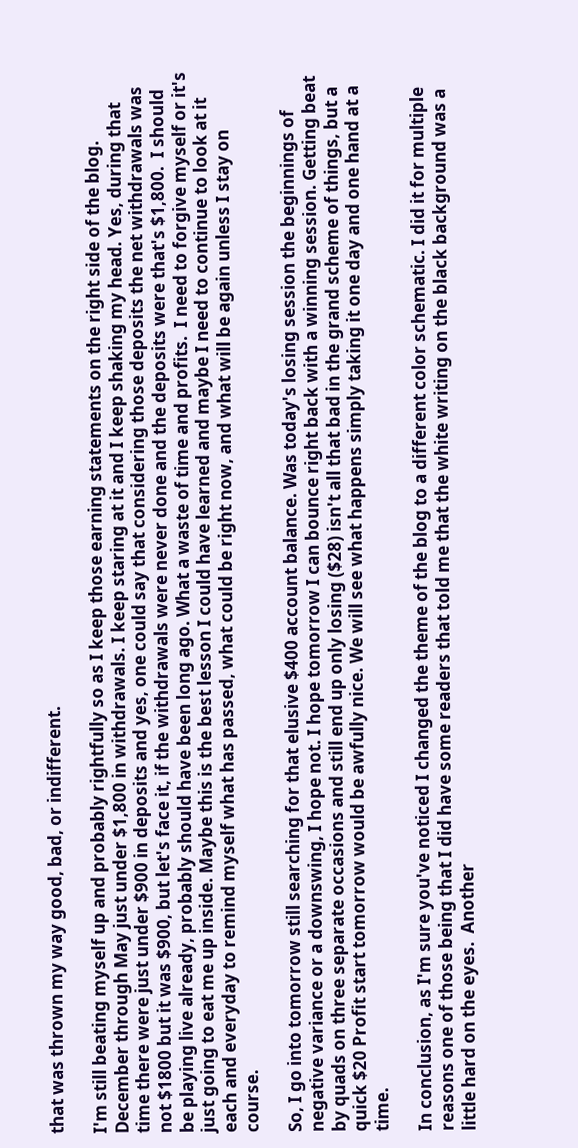that was thrown my way good, bad, or indifferent.

I'm still beating myself up and probably rightfully so as I keep those earning statements on the right side of the blog. December through May just under $1,800 in withdrawals. I keep staring at it and I keep shaking my head. Yes, during that time there were just under $900 in deposits and yes, one could say that considering those deposits the net withdrawals was not $1800 but it was $900, but let's face it, if the withdrawals were never done and the deposits were that's $1,800.  I should be playing live already, probably should have been long ago. What a waste of time and profits.  I need to forgive myself or it's just going to eat me up inside. Maybe this is the best lesson I could have learned and maybe I need to continue to look at it each and everyday to remind myself what has passed, what could be right now, and what will be again unless I stay on course.

So, I go into tomorrow still searching for that elusive $400 account balance. Was today's losing session the beginnings of negative variance or a downswing, I hope not. I hope tomorrow I can bounce right back with a winning session. Getting beat by quads on three separate occasions and still end up only losing ($28) isn't all that bad in the grand scheme of things, but a quick $20 Profit start tomorrow would be awfully nice. We will see what happens simply taking it one day and one hand at a time.

In conclusion, as I'm sure you've noticed I changed the theme of the blog to a different color schematic. I did it for multiple reasons one of those being that I did have some readers that told me that the white writing on the black background was a little hard on the eyes.  Another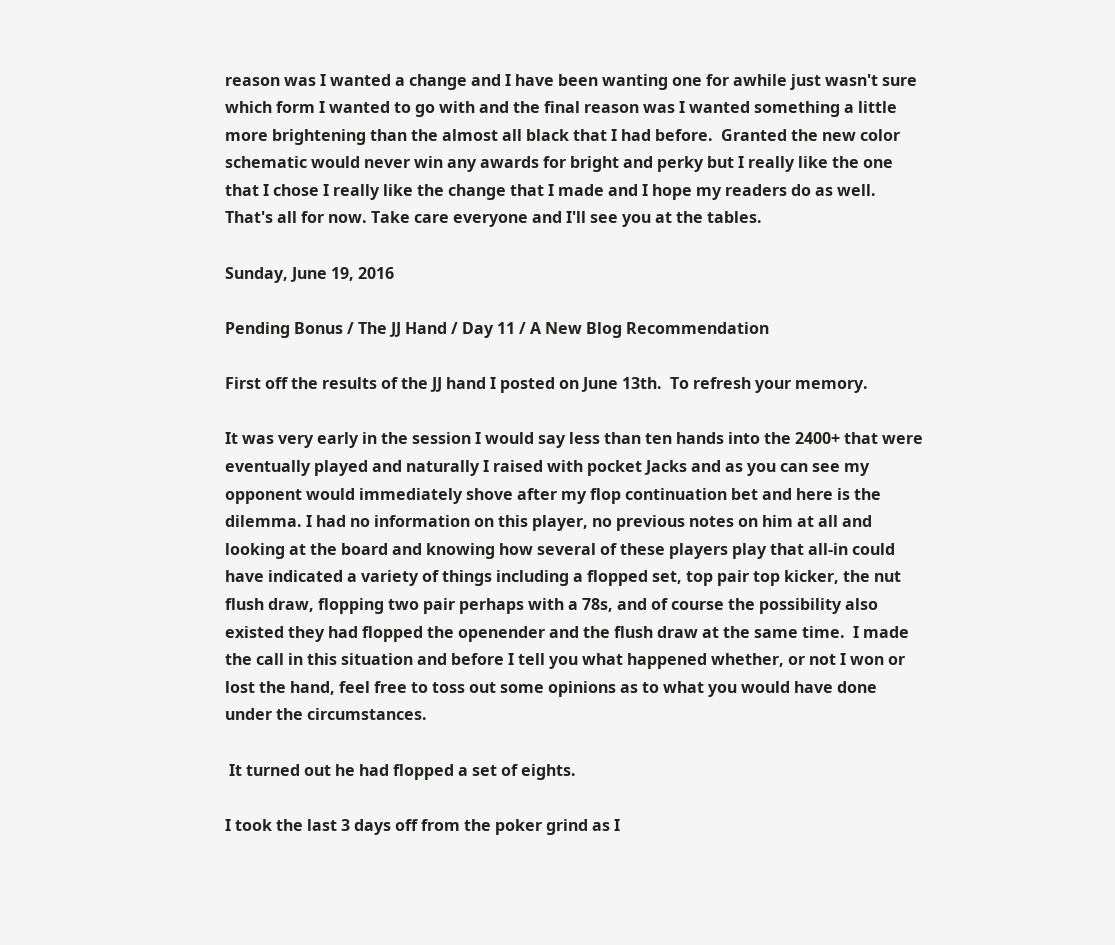reason was I wanted a change and I have been wanting one for awhile just wasn't sure which form I wanted to go with and the final reason was I wanted something a little more brightening than the almost all black that I had before.  Granted the new color schematic would never win any awards for bright and perky but I really like the one that I chose I really like the change that I made and I hope my readers do as well. That's all for now. Take care everyone and I'll see you at the tables.

Sunday, June 19, 2016

Pending Bonus / The JJ Hand / Day 11 / A New Blog Recommendation

First off the results of the JJ hand I posted on June 13th.  To refresh your memory.

It was very early in the session I would say less than ten hands into the 2400+ that were eventually played and naturally I raised with pocket Jacks and as you can see my opponent would immediately shove after my flop continuation bet and here is the dilemma. I had no information on this player, no previous notes on him at all and looking at the board and knowing how several of these players play that all-in could have indicated a variety of things including a flopped set, top pair top kicker, the nut flush draw, flopping two pair perhaps with a 78s, and of course the possibility also existed they had flopped the openender and the flush draw at the same time.  I made the call in this situation and before I tell you what happened whether, or not I won or lost the hand, feel free to toss out some opinions as to what you would have done under the circumstances.

 It turned out he had flopped a set of eights.

I took the last 3 days off from the poker grind as I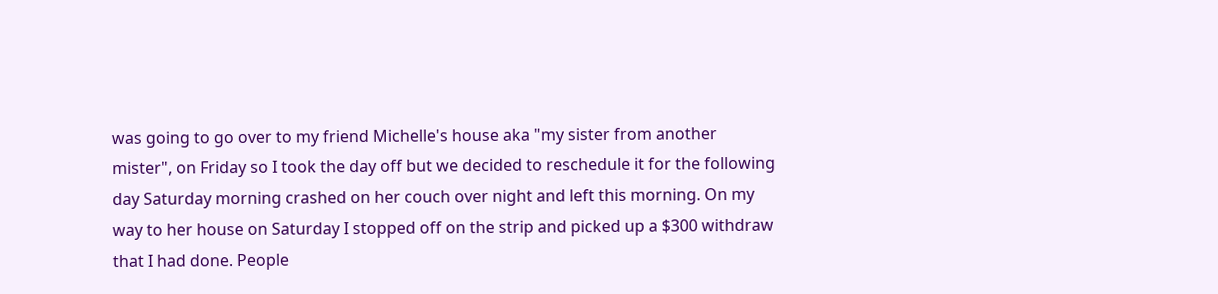was going to go over to my friend Michelle's house aka "my sister from another mister", on Friday so I took the day off but we decided to reschedule it for the following day Saturday morning crashed on her couch over night and left this morning. On my way to her house on Saturday I stopped off on the strip and picked up a $300 withdraw that I had done. People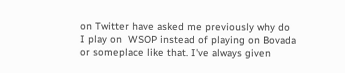on Twitter have asked me previously why do I play on  WSOP instead of playing on Bovada or someplace like that. I've always given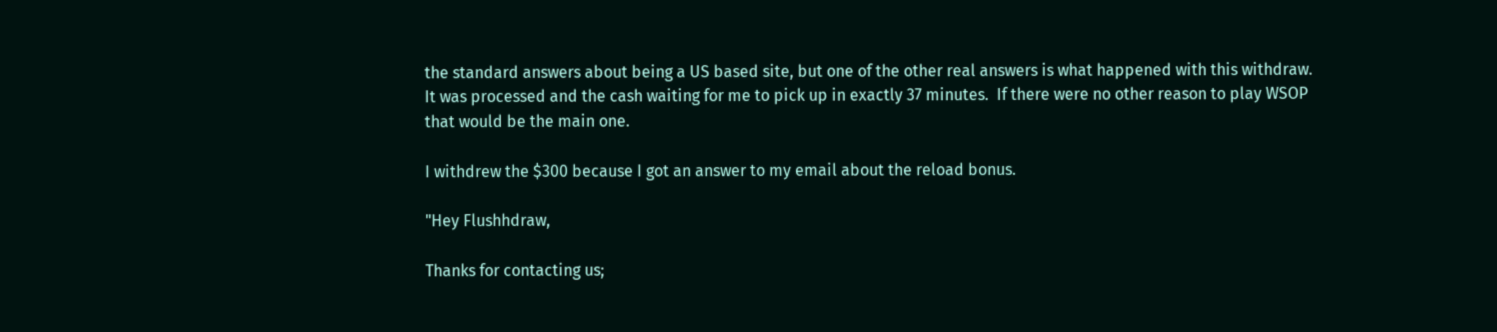the standard answers about being a US based site, but one of the other real answers is what happened with this withdraw. It was processed and the cash waiting for me to pick up in exactly 37 minutes.  If there were no other reason to play WSOP that would be the main one.

I withdrew the $300 because I got an answer to my email about the reload bonus.

"Hey Flushhdraw,

Thanks for contacting us;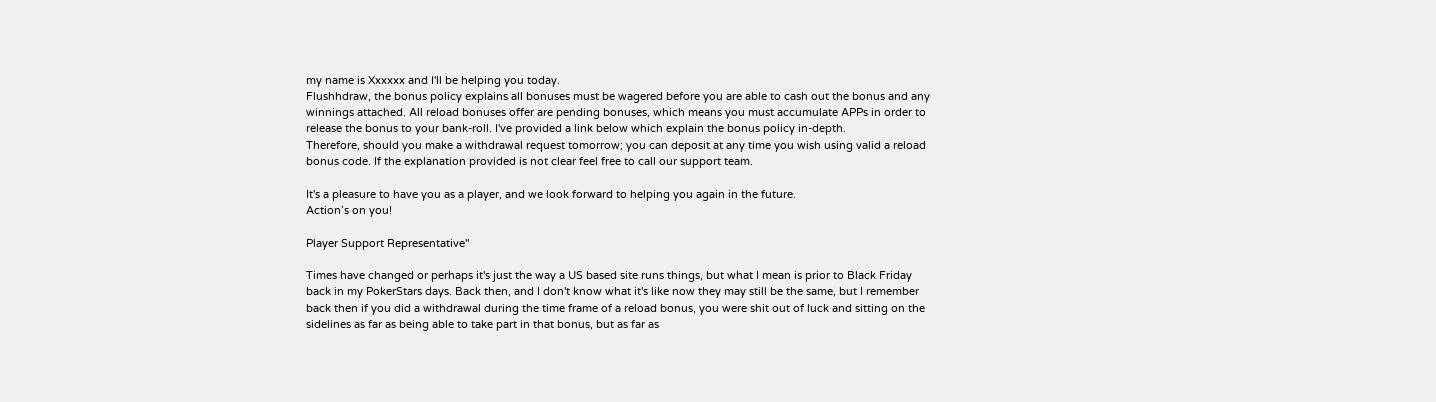my name is Xxxxxx and I'll be helping you today.
Flushhdraw, the bonus policy explains all bonuses must be wagered before you are able to cash out the bonus and any winnings attached. All reload bonuses offer are pending bonuses, which means you must accumulate APPs in order to release the bonus to your bank-roll. I've provided a link below which explain the bonus policy in-depth.
Therefore, should you make a withdrawal request tomorrow; you can deposit at any time you wish using valid a reload bonus code. If the explanation provided is not clear feel free to call our support team.

It's a pleasure to have you as a player, and we look forward to helping you again in the future.
Action’s on you!

Player Support Representative"

Times have changed or perhaps it's just the way a US based site runs things, but what I mean is prior to Black Friday back in my PokerStars days. Back then, and I don't know what it's like now they may still be the same, but I remember back then if you did a withdrawal during the time frame of a reload bonus, you were shit out of luck and sitting on the sidelines as far as being able to take part in that bonus, but as far as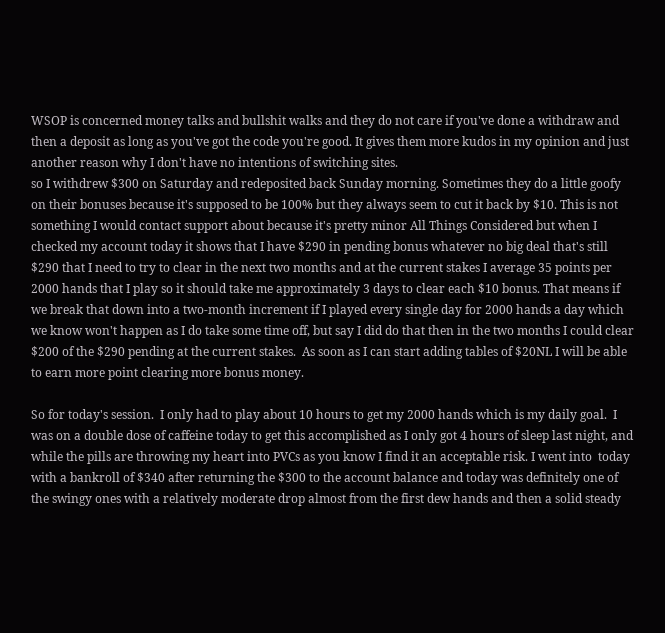WSOP is concerned money talks and bullshit walks and they do not care if you've done a withdraw and then a deposit as long as you've got the code you're good. It gives them more kudos in my opinion and just another reason why I don't have no intentions of switching sites.
so I withdrew $300 on Saturday and redeposited back Sunday morning. Sometimes they do a little goofy on their bonuses because it's supposed to be 100% but they always seem to cut it back by $10. This is not something I would contact support about because it's pretty minor All Things Considered but when I checked my account today it shows that I have $290 in pending bonus whatever no big deal that's still $290 that I need to try to clear in the next two months and at the current stakes I average 35 points per 2000 hands that I play so it should take me approximately 3 days to clear each $10 bonus. That means if we break that down into a two-month increment if I played every single day for 2000 hands a day which we know won't happen as I do take some time off, but say I did do that then in the two months I could clear $200 of the $290 pending at the current stakes.  As soon as I can start adding tables of $20NL I will be able to earn more point clearing more bonus money.

So for today's session.  I only had to play about 10 hours to get my 2000 hands which is my daily goal.  I was on a double dose of caffeine today to get this accomplished as I only got 4 hours of sleep last night, and while the pills are throwing my heart into PVCs as you know I find it an acceptable risk. I went into  today with a bankroll of $340 after returning the $300 to the account balance and today was definitely one of the swingy ones with a relatively moderate drop almost from the first dew hands and then a solid steady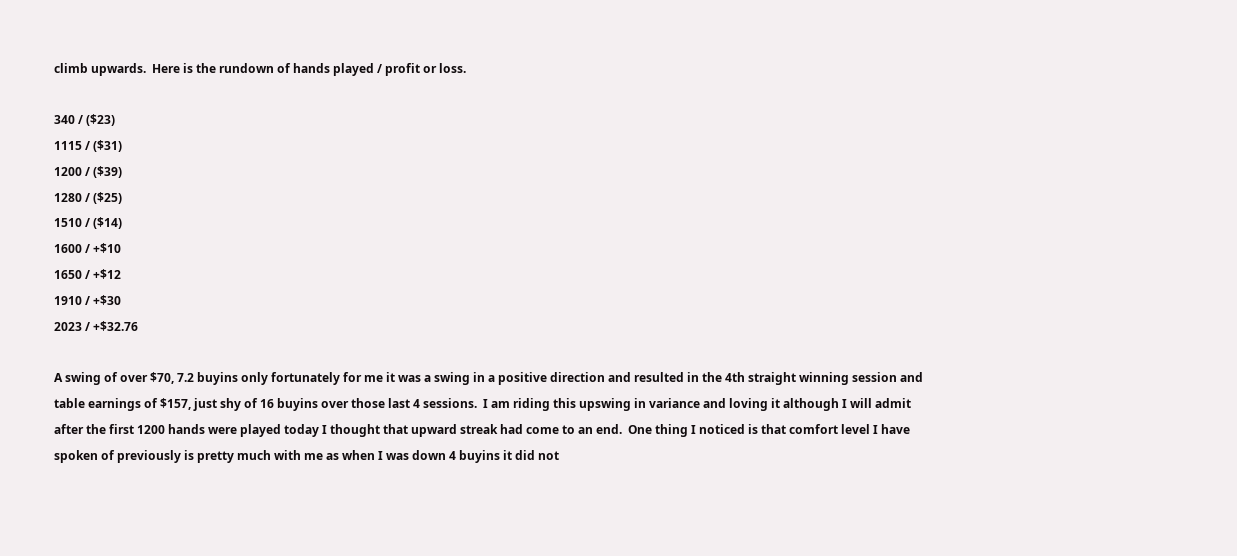climb upwards.  Here is the rundown of hands played / profit or loss.

340 / ($23)
1115 / ($31)
1200 / ($39)
1280 / ($25)
1510 / ($14)
1600 / +$10
1650 / +$12
1910 / +$30
2023 / +$32.76

A swing of over $70, 7.2 buyins only fortunately for me it was a swing in a positive direction and resulted in the 4th straight winning session and table earnings of $157, just shy of 16 buyins over those last 4 sessions.  I am riding this upswing in variance and loving it although I will admit after the first 1200 hands were played today I thought that upward streak had come to an end.  One thing I noticed is that comfort level I have spoken of previously is pretty much with me as when I was down 4 buyins it did not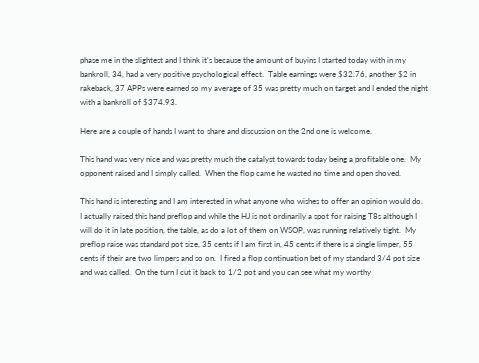phase me in the slightest and I think it's because the amount of buyins I started today with in my bankroll, 34, had a very positive psychological effect.  Table earnings were $32.76, another $2 in rakeback, 37 APPs were earned so my average of 35 was pretty much on target and I ended the night with a bankroll of $374.93.

Here are a couple of hands I want to share and discussion on the 2nd one is welcome.

This hand was very nice and was pretty much the catalyst towards today being a profitable one.  My opponent raised and I simply called.  When the flop came he wasted no time and open shoved.

This hand is interesting and I am interested in what anyone who wishes to offer an opinion would do.  I actually raised this hand preflop and while the HJ is not ordinarily a spot for raising T8s although I will do it in late position, the table, as do a lot of them on WSOP, was running relatively tight.  My preflop raise was standard pot size, 35 cents if I am first in, 45 cents if there is a single limper, 55 cents if their are two limpers and so on.  I fired a flop continuation bet of my standard 3/4 pot size and was called.  On the turn I cut it back to 1/2 pot and you can see what my worthy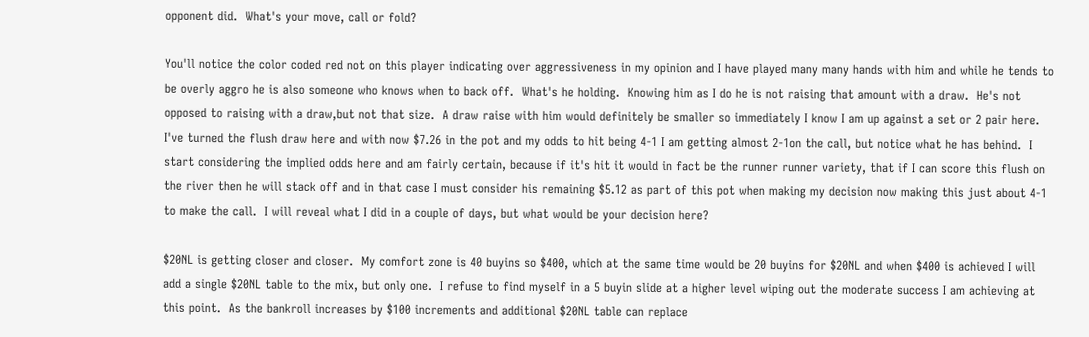opponent did.  What's your move, call or fold?

You'll notice the color coded red not on this player indicating over aggressiveness in my opinion and I have played many many hands with him and while he tends to be overly aggro he is also someone who knows when to back off.  What's he holding.  Knowing him as I do he is not raising that amount with a draw.  He's not opposed to raising with a draw,but not that size.  A draw raise with him would definitely be smaller so immediately I know I am up against a set or 2 pair here.  I've turned the flush draw here and with now $7.26 in the pot and my odds to hit being 4-1 I am getting almost 2-1on the call, but notice what he has behind.  I start considering the implied odds here and am fairly certain, because if it's hit it would in fact be the runner runner variety, that if I can score this flush on the river then he will stack off and in that case I must consider his remaining $5.12 as part of this pot when making my decision now making this just about 4-1 to make the call.  I will reveal what I did in a couple of days, but what would be your decision here?

$20NL is getting closer and closer.  My comfort zone is 40 buyins so $400, which at the same time would be 20 buyins for $20NL and when $400 is achieved I will add a single $20NL table to the mix, but only one.  I refuse to find myself in a 5 buyin slide at a higher level wiping out the moderate success I am achieving at this point.  As the bankroll increases by $100 increments and additional $20NL table can replace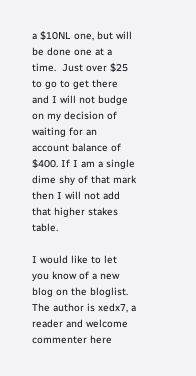a $10NL one, but will be done one at a time.  Just over $25 to go to get there and I will not budge on my decision of waiting for an account balance of $400. If I am a single dime shy of that mark then I will not add that higher stakes table.

I would like to let you know of a new blog on the bloglist.  The author is xedx7, a reader and welcome commenter here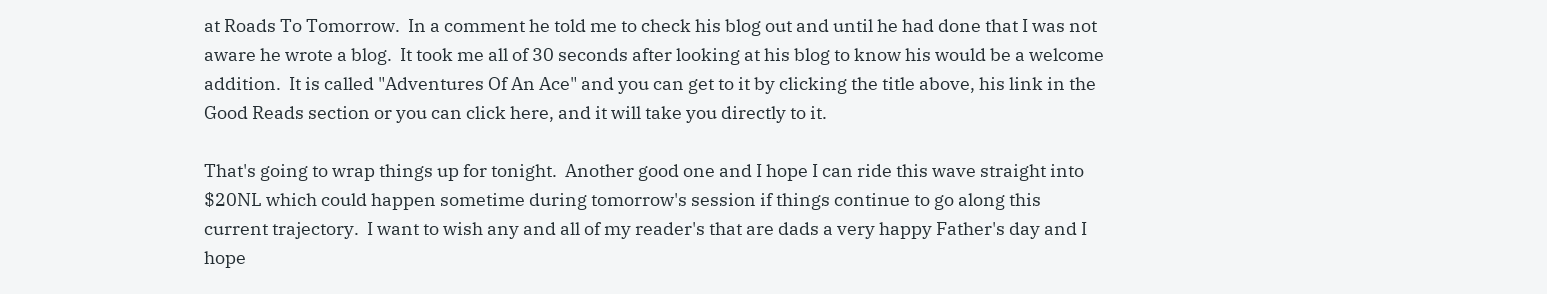at Roads To Tomorrow.  In a comment he told me to check his blog out and until he had done that I was not aware he wrote a blog.  It took me all of 30 seconds after looking at his blog to know his would be a welcome addition.  It is called "Adventures Of An Ace" and you can get to it by clicking the title above, his link in the Good Reads section or you can click here, and it will take you directly to it.

That's going to wrap things up for tonight.  Another good one and I hope I can ride this wave straight into $20NL which could happen sometime during tomorrow's session if things continue to go along this current trajectory.  I want to wish any and all of my reader's that are dads a very happy Father's day and I hope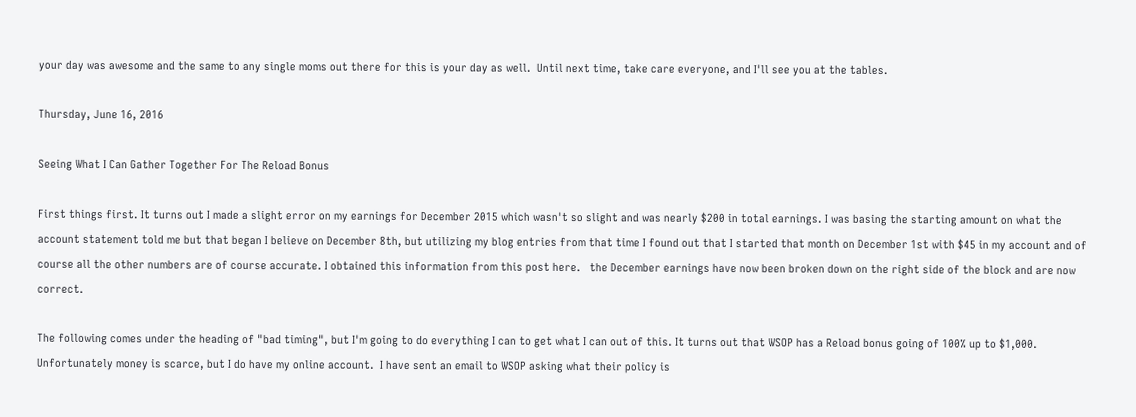your day was awesome and the same to any single moms out there for this is your day as well.  Until next time, take care everyone, and I'll see you at the tables.

Thursday, June 16, 2016

Seeing What I Can Gather Together For The Reload Bonus

First things first. It turns out I made a slight error on my earnings for December 2015 which wasn't so slight and was nearly $200 in total earnings. I was basing the starting amount on what the account statement told me but that began I believe on December 8th, but utilizing my blog entries from that time I found out that I started that month on December 1st with $45 in my account and of course all the other numbers are of course accurate. I obtained this information from this post here.   the December earnings have now been broken down on the right side of the block and are now correct.

The following comes under the heading of "bad timing", but I'm going to do everything I can to get what I can out of this. It turns out that WSOP has a Reload bonus going of 100% up to $1,000.  Unfortunately money is scarce, but I do have my online account.  I have sent an email to WSOP asking what their policy is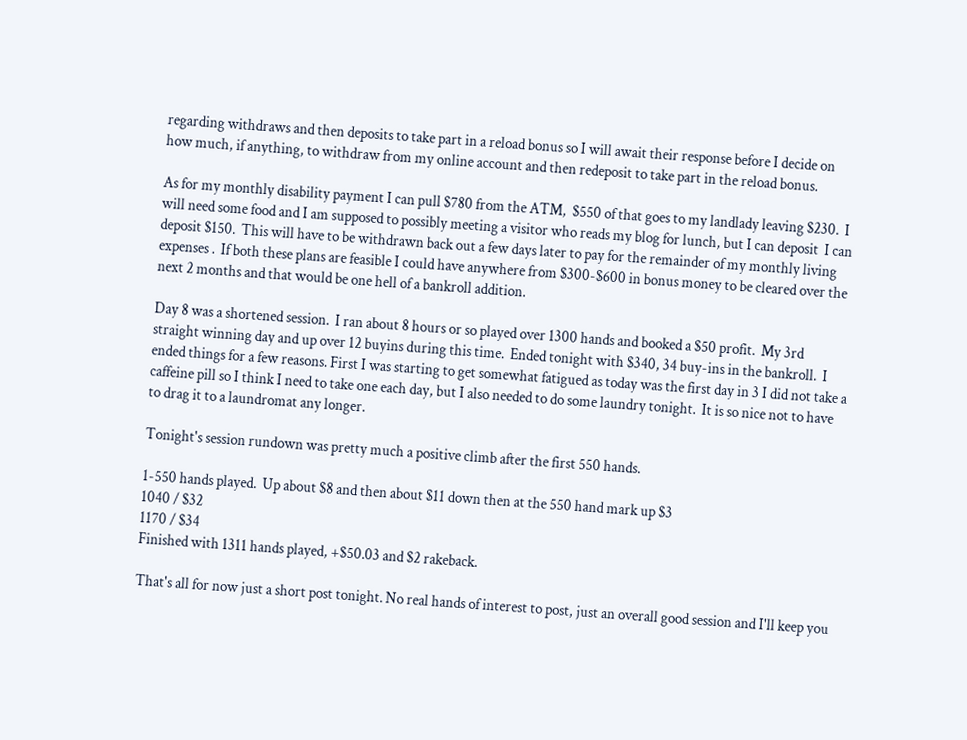regarding withdraws and then deposits to take part in a reload bonus so I will await their response before I decide on how much, if anything, to withdraw from my online account and then redeposit to take part in the reload bonus.

As for my monthly disability payment I can pull $780 from the ATM,  $550 of that goes to my landlady leaving $230.  I will need some food and I am supposed to possibly meeting a visitor who reads my blog for lunch, but I can deposit  I can deposit $150.  This will have to be withdrawn back out a few days later to pay for the remainder of my monthly living expenses .  If both these plans are feasible I could have anywhere from $300-$600 in bonus money to be cleared over the next 2 months and that would be one hell of a bankroll addition.

Day 8 was a shortened session.  I ran about 8 hours or so played over 1300 hands and booked a $50 profit.  My 3rd straight winning day and up over 12 buyins during this time.  Ended tonight with $340, 34 buy-ins in the bankroll.  I ended things for a few reasons. First I was starting to get somewhat fatigued as today was the first day in 3 I did not take a caffeine pill so I think I need to take one each day, but I also needed to do some laundry tonight.  It is so nice not to have to drag it to a laundromat any longer.

Tonight's session rundown was pretty much a positive climb after the first 550 hands.

1-550 hands played.  Up about $8 and then about $11 down then at the 550 hand mark up $3
1040 / $32
1170 / $34
Finished with 1311 hands played, +$50.03 and $2 rakeback.

That's all for now just a short post tonight. No real hands of interest to post, just an overall good session and I'll keep you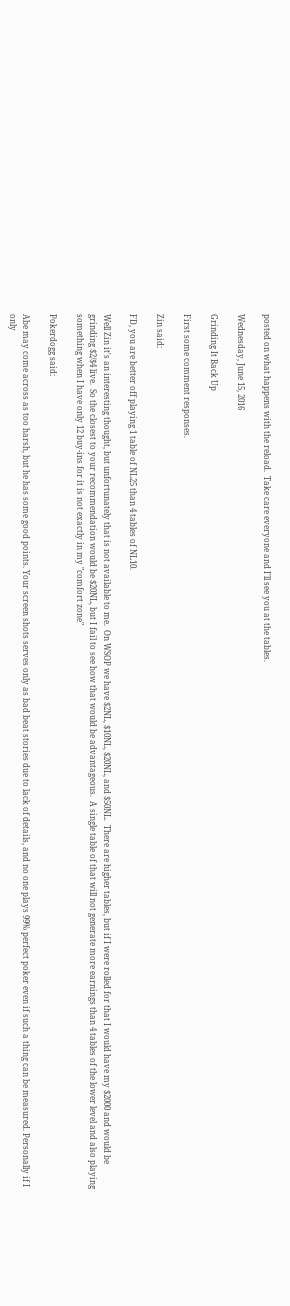posted on what happens with the reload.  Take care everyone and I'll see you at the tables.

Wednesday, June 15, 2016

Grinding It Back Up

First some comment responses.

Zin said:

FD, you are better off playing 1 table of NL25 than 4 tables of NL10.

Well Zin it's an interesting thought, but unfortunately that is not available to me.  On WSOP we have $2NL, $10NL, $20NL, and $50NL.  There are higher tables, but if I were rolled for that I would have my $2000 and would be grinding $2/$4 live.  So the closest to your recommendation would be $20NL, but I fail to see how that would be advantageous.  A single table of that will not generate more earnings than 4 tables of the lower level and also playing something when I have only 12 buy-ins for it is not exactly in my "comfort zone"

Pokerdogg said:

Abe may come across as too harsh, but he has some good points. Your screen shots serves only as bad beat stories due to lack of details, and no one plays 99% perfect poker even if such a thing can be measured. Personally if I only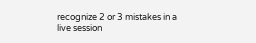recognize 2 or 3 mistakes in a live session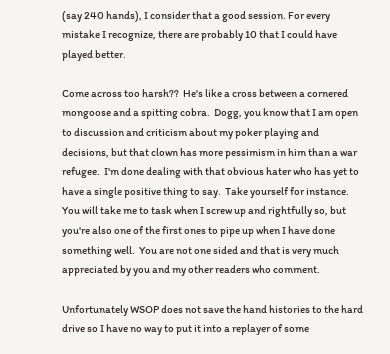(say 240 hands), I consider that a good session. For every mistake I recognize, there are probably 10 that I could have played better.

Come across too harsh??  He's like a cross between a cornered mongoose and a spitting cobra.  Dogg, you know that I am open to discussion and criticism about my poker playing and decisions, but that clown has more pessimism in him than a war refugee.  I'm done dealing with that obvious hater who has yet to have a single positive thing to say.  Take yourself for instance.  You will take me to task when I screw up and rightfully so, but you're also one of the first ones to pipe up when I have done something well.  You are not one sided and that is very much appreciated by you and my other readers who comment.

Unfortunately WSOP does not save the hand histories to the hard drive so I have no way to put it into a replayer of some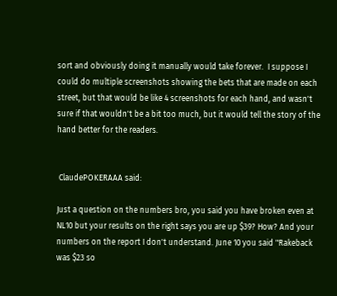sort and obviously doing it manually would take forever.  I suppose I could do multiple screenshots showing the bets that are made on each street, but that would be like 4 screenshots for each hand, and wasn't sure if that wouldn't be a bit too much, but it would tell the story of the hand better for the readers.


 ClaudePOKERAAA said:

Just a question on the numbers bro, you said you have broken even at NL10 but your results on the right says you are up $39? How? And your numbers on the report I don't understand. June 10 you said "Rakeback was $23 so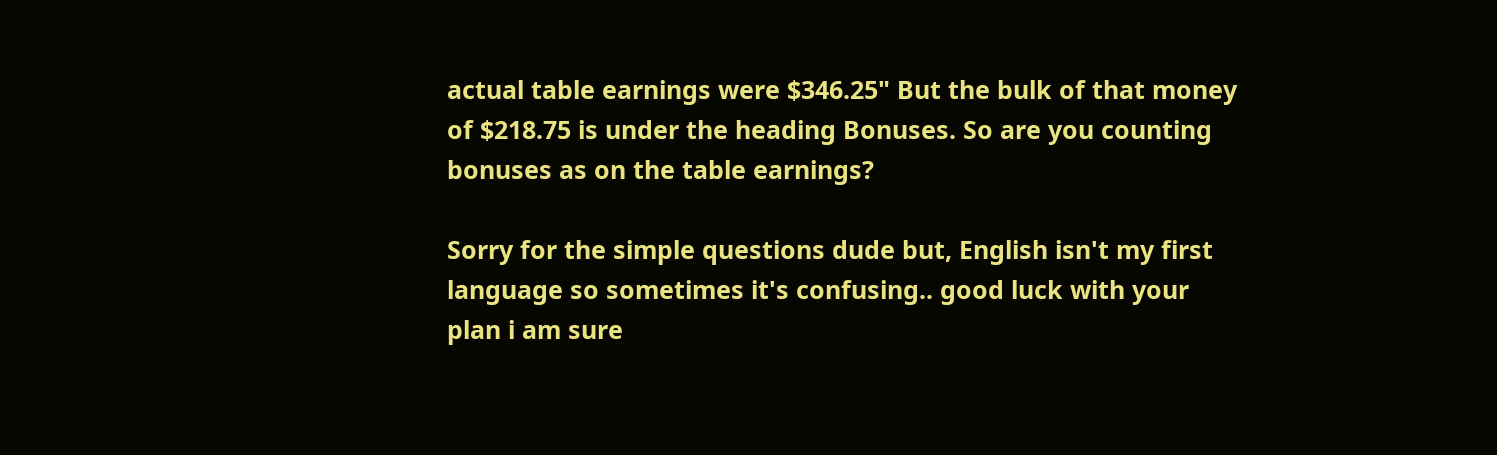actual table earnings were $346.25" But the bulk of that money of $218.75 is under the heading Bonuses. So are you counting bonuses as on the table earnings?

Sorry for the simple questions dude but, English isn't my first language so sometimes it's confusing.. good luck with your plan i am sure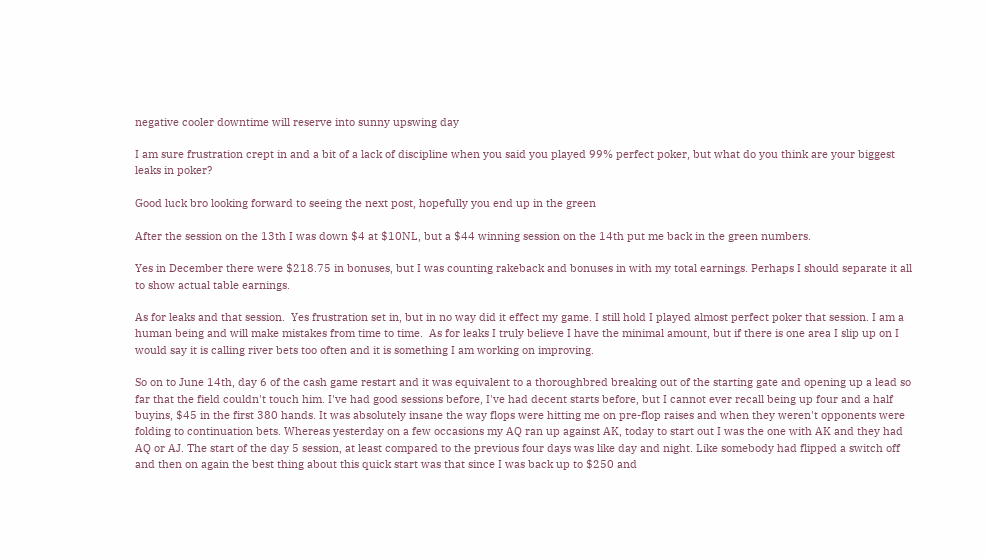negative cooler downtime will reserve into sunny upswing day

I am sure frustration crept in and a bit of a lack of discipline when you said you played 99% perfect poker, but what do you think are your biggest leaks in poker?

Good luck bro looking forward to seeing the next post, hopefully you end up in the green

After the session on the 13th I was down $4 at $10NL, but a $44 winning session on the 14th put me back in the green numbers.

Yes in December there were $218.75 in bonuses, but I was counting rakeback and bonuses in with my total earnings. Perhaps I should separate it all to show actual table earnings.

As for leaks and that session.  Yes frustration set in, but in no way did it effect my game. I still hold I played almost perfect poker that session. I am a human being and will make mistakes from time to time.  As for leaks I truly believe I have the minimal amount, but if there is one area I slip up on I would say it is calling river bets too often and it is something I am working on improving.

So on to June 14th, day 6 of the cash game restart and it was equivalent to a thoroughbred breaking out of the starting gate and opening up a lead so far that the field couldn't touch him. I've had good sessions before, I've had decent starts before, but I cannot ever recall being up four and a half buyins, $45 in the first 380 hands. It was absolutely insane the way flops were hitting me on pre-flop raises and when they weren't opponents were folding to continuation bets. Whereas yesterday on a few occasions my AQ ran up against AK, today to start out I was the one with AK and they had AQ or AJ. The start of the day 5 session, at least compared to the previous four days was like day and night. Like somebody had flipped a switch off and then on again the best thing about this quick start was that since I was back up to $250 and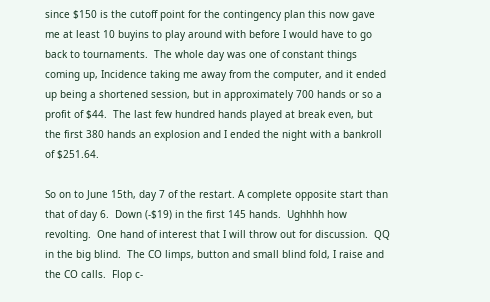since $150 is the cutoff point for the contingency plan this now gave me at least 10 buyins to play around with before I would have to go back to tournaments.  The whole day was one of constant things coming up, Incidence taking me away from the computer, and it ended up being a shortened session, but in approximately 700 hands or so a profit of $44.  The last few hundred hands played at break even, but the first 380 hands an explosion and I ended the night with a bankroll of $251.64.

So on to June 15th, day 7 of the restart. A complete opposite start than that of day 6.  Down (-$19) in the first 145 hands.  Ughhhh how revolting.  One hand of interest that I will throw out for discussion.  QQ in the big blind.  The CO limps, button and small blind fold, I raise and the CO calls.  Flop c-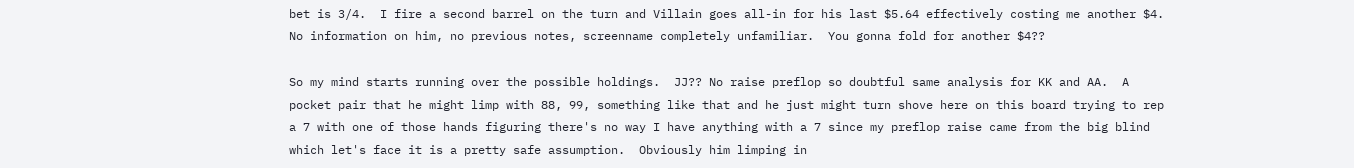bet is 3/4.  I fire a second barrel on the turn and Villain goes all-in for his last $5.64 effectively costing me another $4.  No information on him, no previous notes, screenname completely unfamiliar.  You gonna fold for another $4??

So my mind starts running over the possible holdings.  JJ?? No raise preflop so doubtful same analysis for KK and AA.  A pocket pair that he might limp with 88, 99, something like that and he just might turn shove here on this board trying to rep a 7 with one of those hands figuring there's no way I have anything with a 7 since my preflop raise came from the big blind which let's face it is a pretty safe assumption.  Obviously him limping in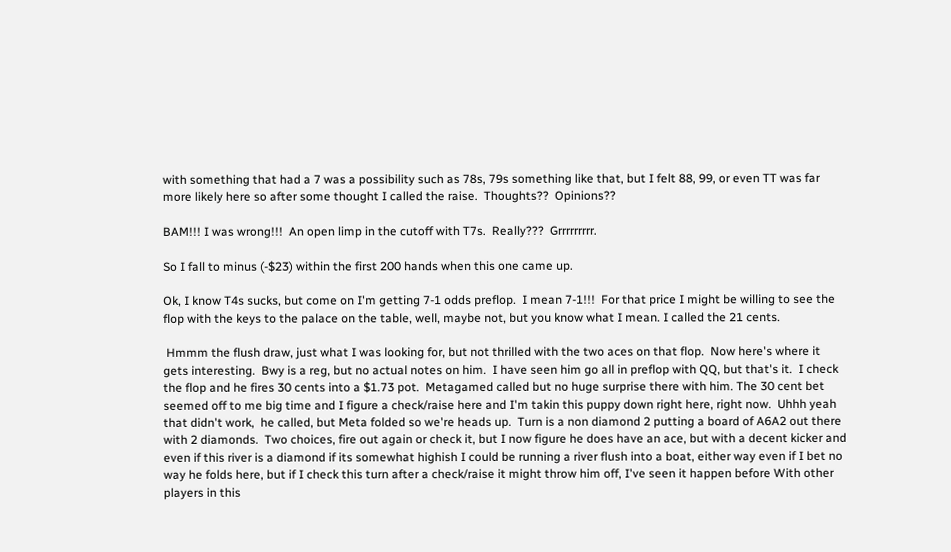with something that had a 7 was a possibility such as 78s, 79s something like that, but I felt 88, 99, or even TT was far more likely here so after some thought I called the raise.  Thoughts??  Opinions??

BAM!!! I was wrong!!!  An open limp in the cutoff with T7s.  Really???  Grrrrrrrrr.

So I fall to minus (-$23) within the first 200 hands when this one came up.

Ok, I know T4s sucks, but come on I'm getting 7-1 odds preflop.  I mean 7-1!!!  For that price I might be willing to see the flop with the keys to the palace on the table, well, maybe not, but you know what I mean. I called the 21 cents.

 Hmmm the flush draw, just what I was looking for, but not thrilled with the two aces on that flop.  Now here's where it gets interesting.  Bwy is a reg, but no actual notes on him.  I have seen him go all in preflop with QQ, but that's it.  I check the flop and he fires 30 cents into a $1.73 pot.  Metagamed called but no huge surprise there with him. The 30 cent bet seemed off to me big time and I figure a check/raise here and I'm takin this puppy down right here, right now.  Uhhh yeah that didn't work,  he called, but Meta folded so we're heads up.  Turn is a non diamond 2 putting a board of A6A2 out there with 2 diamonds.  Two choices, fire out again or check it, but I now figure he does have an ace, but with a decent kicker and even if this river is a diamond if its somewhat highish I could be running a river flush into a boat, either way even if I bet no way he folds here, but if I check this turn after a check/raise it might throw him off, I've seen it happen before With other players in this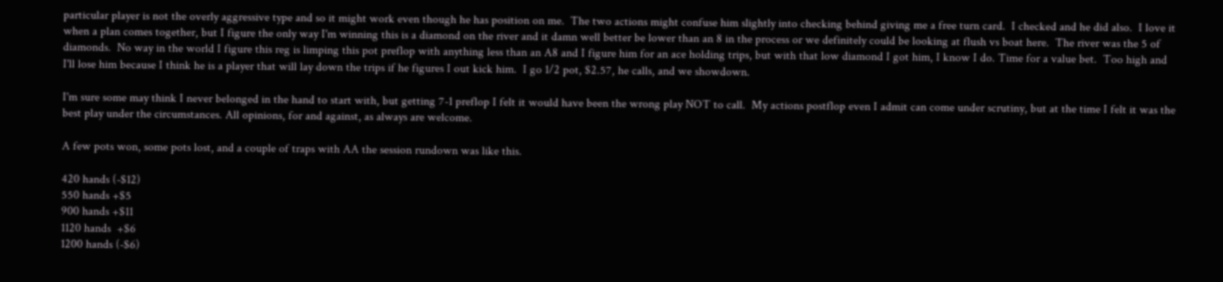particular player is not the overly aggressive type and so it might work even though he has position on me.  The two actions might confuse him slightly into checking behind giving me a free turn card.  I checked and he did also.  I love it when a plan comes together, but I figure the only way I'm winning this is a diamond on the river and it damn well better be lower than an 8 in the process or we definitely could be looking at flush vs boat here.  The river was the 5 of diamonds.  No way in the world I figure this reg is limping this pot preflop with anything less than an A8 and I figure him for an ace holding trips, but with that low diamond I got him, I know I do. Time for a value bet.  Too high and I'll lose him because I think he is a player that will lay down the trips if he figures I out kick him.  I go 1/2 pot, $2.57, he calls, and we showdown.

I'm sure some may think I never belonged in the hand to start with, but getting 7-1 preflop I felt it would have been the wrong play NOT to call.  My actions postflop even I admit can come under scrutiny, but at the time I felt it was the best play under the circumstances. All opinions, for and against, as always are welcome.

A few pots won, some pots lost, and a couple of traps with AA the session rundown was like this.

420 hands (-$12)
550 hands +$5
900 hands +$11
1120 hands  +$6
1200 hands (-$6)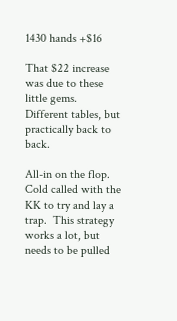1430 hands +$16

That $22 increase was due to these little gems.  Different tables, but practically back to back.

All-in on the flop.  Cold called with the KK to try and lay a trap.  This strategy works a lot, but needs to be pulled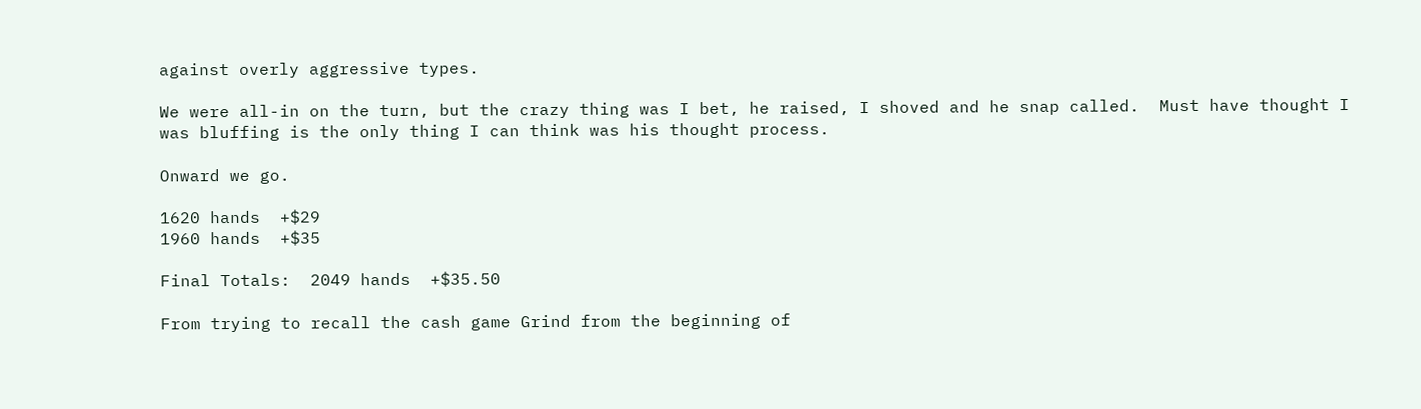against overly aggressive types.

We were all-in on the turn, but the crazy thing was I bet, he raised, I shoved and he snap called.  Must have thought I was bluffing is the only thing I can think was his thought process.

Onward we go.

1620 hands  +$29
1960 hands  +$35

Final Totals:  2049 hands  +$35.50

From trying to recall the cash game Grind from the beginning of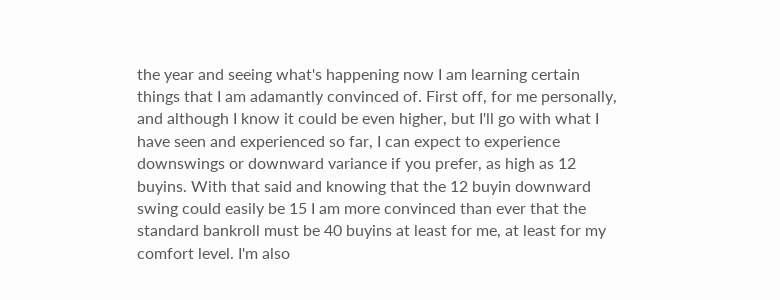the year and seeing what's happening now I am learning certain things that I am adamantly convinced of. First off, for me personally, and although I know it could be even higher, but I'll go with what I have seen and experienced so far, I can expect to experience downswings or downward variance if you prefer, as high as 12 buyins. With that said and knowing that the 12 buyin downward swing could easily be 15 I am more convinced than ever that the standard bankroll must be 40 buyins at least for me, at least for my comfort level. I'm also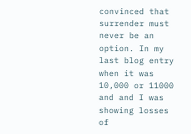convinced that surrender must never be an option. In my last blog entry when it was 10,000 or 11000 and and I was showing losses of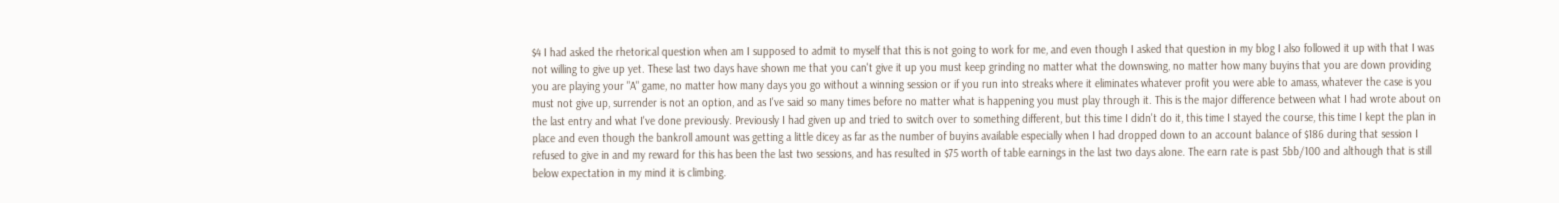$4 I had asked the rhetorical question when am I supposed to admit to myself that this is not going to work for me, and even though I asked that question in my blog I also followed it up with that I was not willing to give up yet. These last two days have shown me that you can't give it up you must keep grinding no matter what the downswing, no matter how many buyins that you are down providing you are playing your "A" game, no matter how many days you go without a winning session or if you run into streaks where it eliminates whatever profit you were able to amass, whatever the case is you must not give up, surrender is not an option, and as I've said so many times before no matter what is happening you must play through it. This is the major difference between what I had wrote about on the last entry and what I've done previously. Previously I had given up and tried to switch over to something different, but this time I didn't do it, this time I stayed the course, this time I kept the plan in place and even though the bankroll amount was getting a little dicey as far as the number of buyins available especially when I had dropped down to an account balance of $186 during that session I refused to give in and my reward for this has been the last two sessions, and has resulted in $75 worth of table earnings in the last two days alone. The earn rate is past 5bb/100 and although that is still below expectation in my mind it is climbing.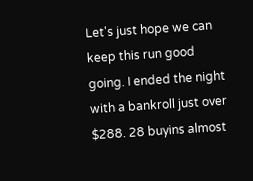Let's just hope we can keep this run good going. I ended the night with a bankroll just over $288. 28 buyins almost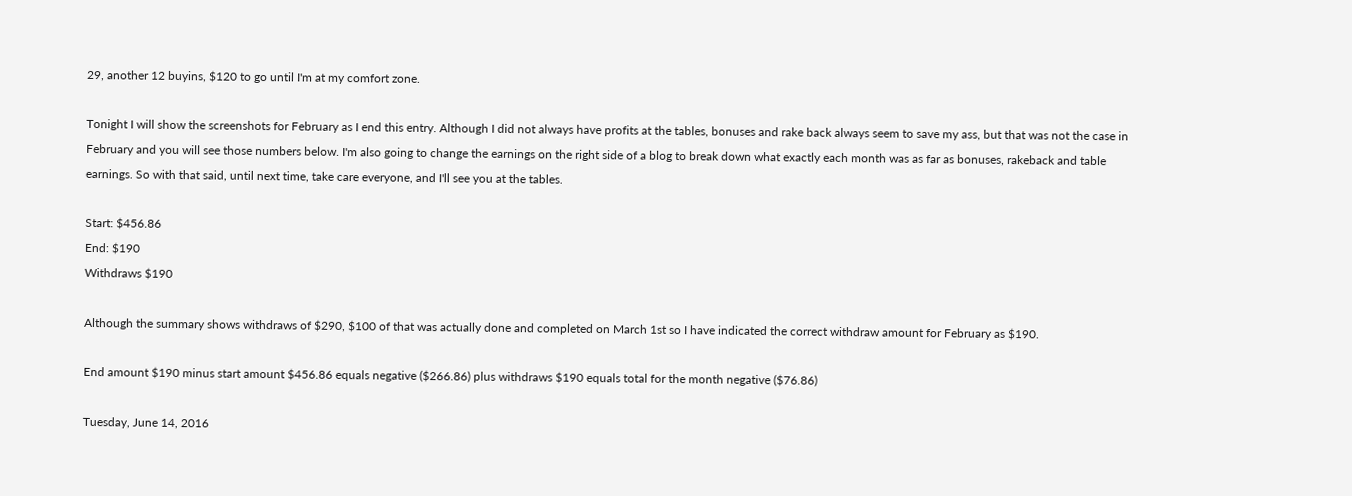29, another 12 buyins, $120 to go until I'm at my comfort zone.

Tonight I will show the screenshots for February as I end this entry. Although I did not always have profits at the tables, bonuses and rake back always seem to save my ass, but that was not the case in February and you will see those numbers below. I'm also going to change the earnings on the right side of a blog to break down what exactly each month was as far as bonuses, rakeback and table earnings. So with that said, until next time, take care everyone, and I'll see you at the tables.

Start: $456.86
End: $190
Withdraws $190

Although the summary shows withdraws of $290, $100 of that was actually done and completed on March 1st so I have indicated the correct withdraw amount for February as $190.

End amount $190 minus start amount $456.86 equals negative ($266.86) plus withdraws $190 equals total for the month negative ($76.86)

Tuesday, June 14, 2016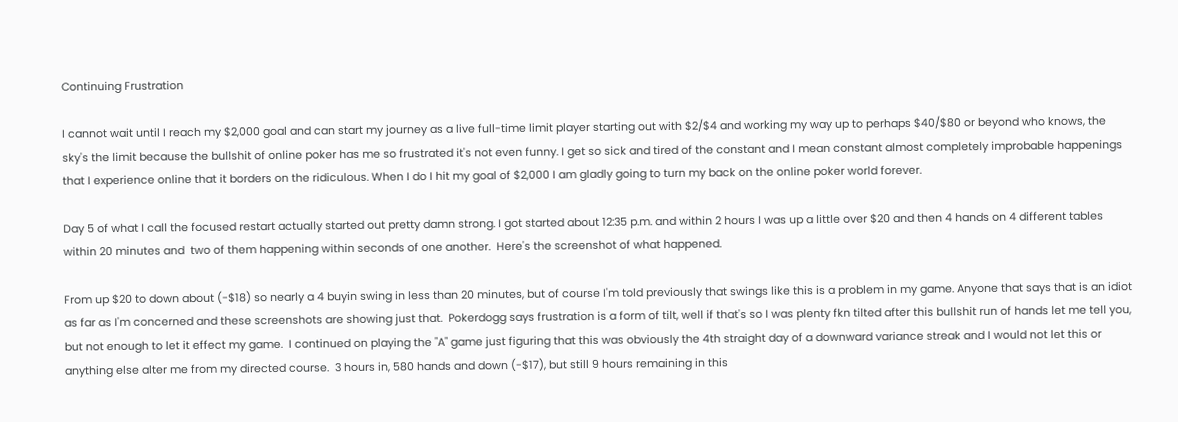Continuing Frustration

I cannot wait until I reach my $2,000 goal and can start my journey as a live full-time limit player starting out with $2/$4 and working my way up to perhaps $40/$80 or beyond who knows, the sky's the limit because the bullshit of online poker has me so frustrated it's not even funny. I get so sick and tired of the constant and I mean constant almost completely improbable happenings that I experience online that it borders on the ridiculous. When I do I hit my goal of $2,000 I am gladly going to turn my back on the online poker world forever.

Day 5 of what I call the focused restart actually started out pretty damn strong. I got started about 12:35 p.m. and within 2 hours I was up a little over $20 and then 4 hands on 4 different tables within 20 minutes and  two of them happening within seconds of one another.  Here's the screenshot of what happened.

From up $20 to down about (-$18) so nearly a 4 buyin swing in less than 20 minutes, but of course I'm told previously that swings like this is a problem in my game. Anyone that says that is an idiot as far as I'm concerned and these screenshots are showing just that.  Pokerdogg says frustration is a form of tilt, well if that's so I was plenty fkn tilted after this bullshit run of hands let me tell you, but not enough to let it effect my game.  I continued on playing the "A" game just figuring that this was obviously the 4th straight day of a downward variance streak and I would not let this or anything else alter me from my directed course.  3 hours in, 580 hands and down (-$17), but still 9 hours remaining in this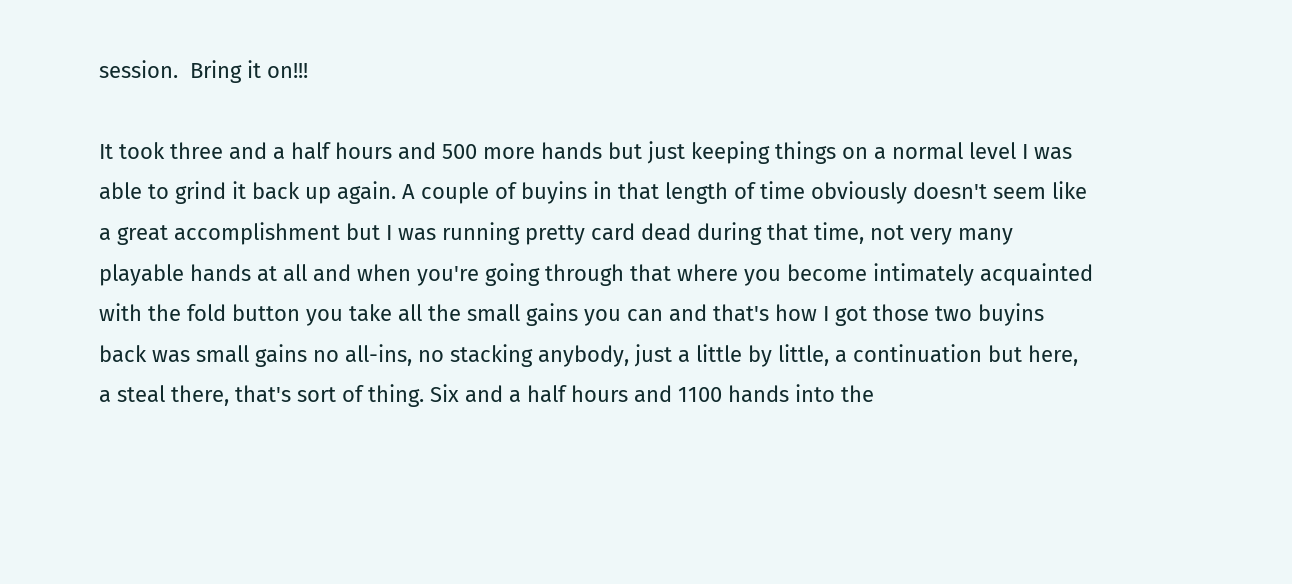session.  Bring it on!!!

It took three and a half hours and 500 more hands but just keeping things on a normal level I was able to grind it back up again. A couple of buyins in that length of time obviously doesn't seem like a great accomplishment but I was running pretty card dead during that time, not very many playable hands at all and when you're going through that where you become intimately acquainted with the fold button you take all the small gains you can and that's how I got those two buyins back was small gains no all-ins, no stacking anybody, just a little by little, a continuation but here, a steal there, that's sort of thing. Six and a half hours and 1100 hands into the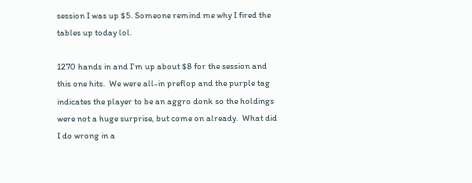session I was up $5. Someone remind me why I fired the tables up today lol.

1270 hands in and I'm up about $8 for the session and this one hits.  We were all-in preflop and the purple tag indicates the player to be an aggro donk so the holdings were not a huge surprise, but come on already.  What did I do wrong in a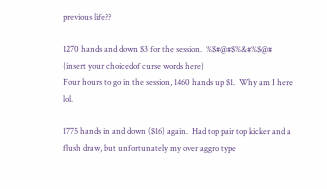previous life??

1270 hands and down $3 for the session.  %$#@#$%&#%$@#  {insert your choicedof curse words here}
Four hours to go in the session, 1460 hands up $1.  Why am I here lol.

1775 hands in and down ($16) again.  Had top pair top kicker and a flush draw, but unfortunately my over aggro type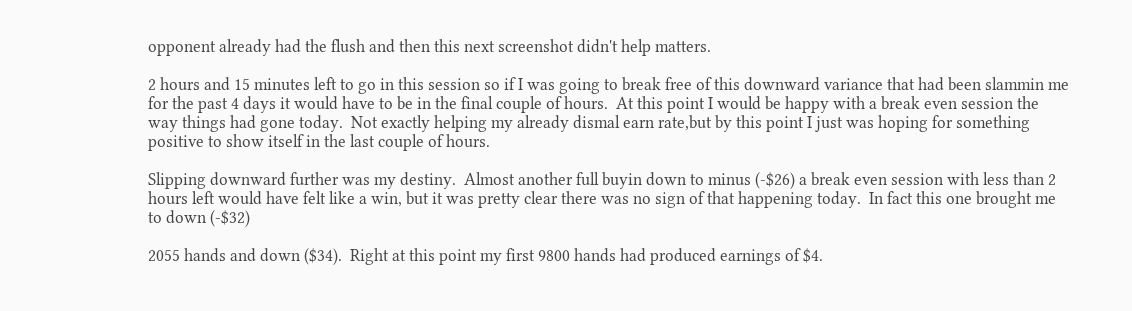opponent already had the flush and then this next screenshot didn't help matters.

2 hours and 15 minutes left to go in this session so if I was going to break free of this downward variance that had been slammin me for the past 4 days it would have to be in the final couple of hours.  At this point I would be happy with a break even session the way things had gone today.  Not exactly helping my already dismal earn rate,but by this point I just was hoping for something positive to show itself in the last couple of hours.

Slipping downward further was my destiny.  Almost another full buyin down to minus (-$26) a break even session with less than 2 hours left would have felt like a win, but it was pretty clear there was no sign of that happening today.  In fact this one brought me to down (-$32)

2055 hands and down ($34).  Right at this point my first 9800 hands had produced earnings of $4.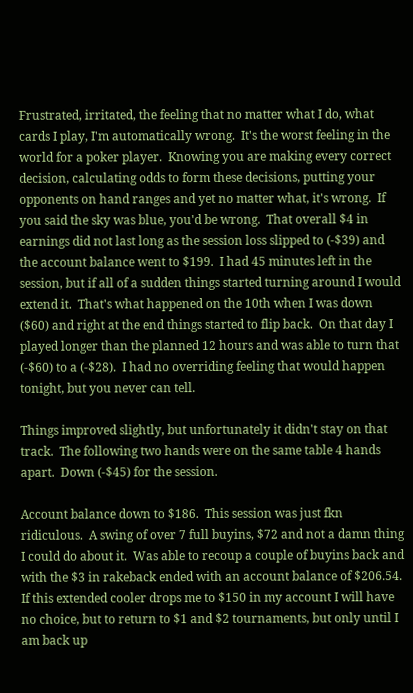Frustrated, irritated, the feeling that no matter what I do, what cards I play, I'm automatically wrong.  It's the worst feeling in the world for a poker player.  Knowing you are making every correct decision, calculating odds to form these decisions, putting your opponents on hand ranges and yet no matter what, it's wrong.  If you said the sky was blue, you'd be wrong.  That overall $4 in earnings did not last long as the session loss slipped to (-$39) and the account balance went to $199.  I had 45 minutes left in the session, but if all of a sudden things started turning around I would extend it.  That's what happened on the 10th when I was down ($60) and right at the end things started to flip back.  On that day I played longer than the planned 12 hours and was able to turn that (-$60) to a (-$28).  I had no overriding feeling that would happen tonight, but you never can tell.

Things improved slightly, but unfortunately it didn't stay on that track.  The following two hands were on the same table 4 hands apart.  Down (-$45) for the session.

Account balance down to $186.  This session was just fkn ridiculous.  A swing of over 7 full buyins, $72 and not a damn thing I could do about it.  Was able to recoup a couple of buyins back and with the $3 in rakeback ended with an account balance of $206.54.  If this extended cooler drops me to $150 in my account I will have no choice, but to return to $1 and $2 tournaments, but only until I am back up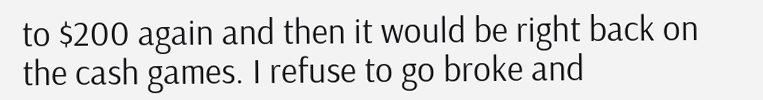to $200 again and then it would be right back on the cash games. I refuse to go broke and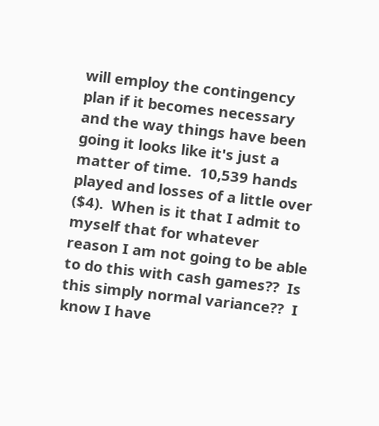will employ the contingency plan if it becomes necessary and the way things have been going it looks like it's just a matter of time.  10,539 hands played and losses of a little over ($4).  When is it that I admit to myself that for whatever reason I am not going to be able to do this with cash games??  Is this simply normal variance??  I know I have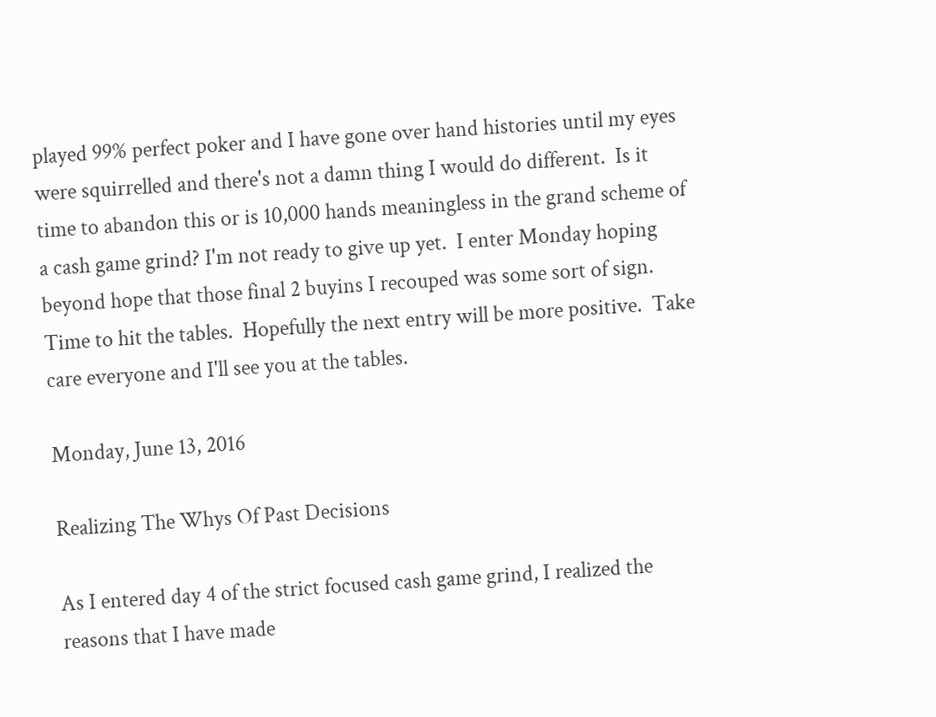played 99% perfect poker and I have gone over hand histories until my eyes were squirrelled and there's not a damn thing I would do different.  Is it time to abandon this or is 10,000 hands meaningless in the grand scheme of a cash game grind? I'm not ready to give up yet.  I enter Monday hoping beyond hope that those final 2 buyins I recouped was some sort of sign.  Time to hit the tables.  Hopefully the next entry will be more positive.  Take care everyone and I'll see you at the tables.

Monday, June 13, 2016

Realizing The Whys Of Past Decisions

As I entered day 4 of the strict focused cash game grind, I realized the reasons that I have made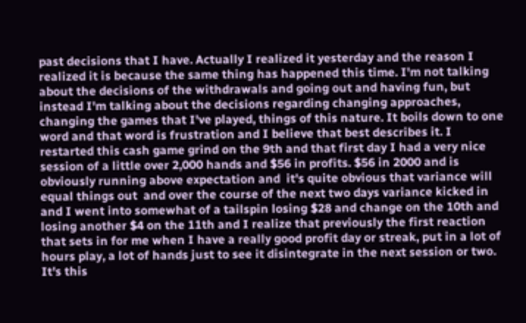past decisions that I have. Actually I realized it yesterday and the reason I realized it is because the same thing has happened this time. I'm not talking about the decisions of the withdrawals and going out and having fun, but instead I'm talking about the decisions regarding changing approaches, changing the games that I've played, things of this nature. It boils down to one word and that word is frustration and I believe that best describes it. I restarted this cash game grind on the 9th and that first day I had a very nice session of a little over 2,000 hands and $56 in profits. $56 in 2000 and is obviously running above expectation and  it's quite obvious that variance will equal things out  and over the course of the next two days variance kicked in and I went into somewhat of a tailspin losing $28 and change on the 10th and losing another $4 on the 11th and I realize that previously the first reaction that sets in for me when I have a really good profit day or streak, put in a lot of hours play, a lot of hands just to see it disintegrate in the next session or two. It's this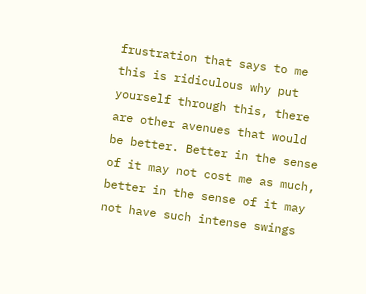frustration that says to me this is ridiculous why put yourself through this, there are other avenues that would be better. Better in the sense of it may not cost me as much, better in the sense of it may not have such intense swings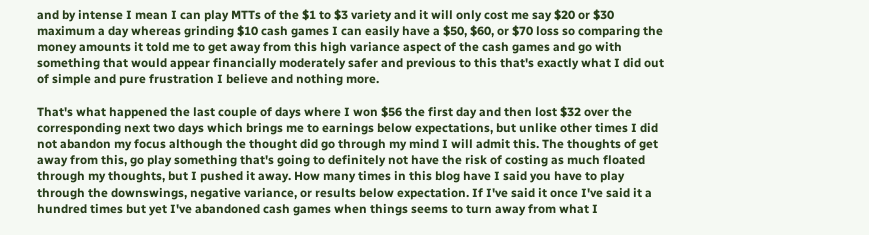and by intense I mean I can play MTTs of the $1 to $3 variety and it will only cost me say $20 or $30 maximum a day whereas grinding $10 cash games I can easily have a $50, $60, or $70 loss so comparing the money amounts it told me to get away from this high variance aspect of the cash games and go with something that would appear financially moderately safer and previous to this that's exactly what I did out of simple and pure frustration I believe and nothing more.

That's what happened the last couple of days where I won $56 the first day and then lost $32 over the corresponding next two days which brings me to earnings below expectations, but unlike other times I did not abandon my focus although the thought did go through my mind I will admit this. The thoughts of get away from this, go play something that's going to definitely not have the risk of costing as much floated through my thoughts, but I pushed it away. How many times in this blog have I said you have to play through the downswings, negative variance, or results below expectation. If I've said it once I've said it a hundred times but yet I've abandoned cash games when things seems to turn away from what I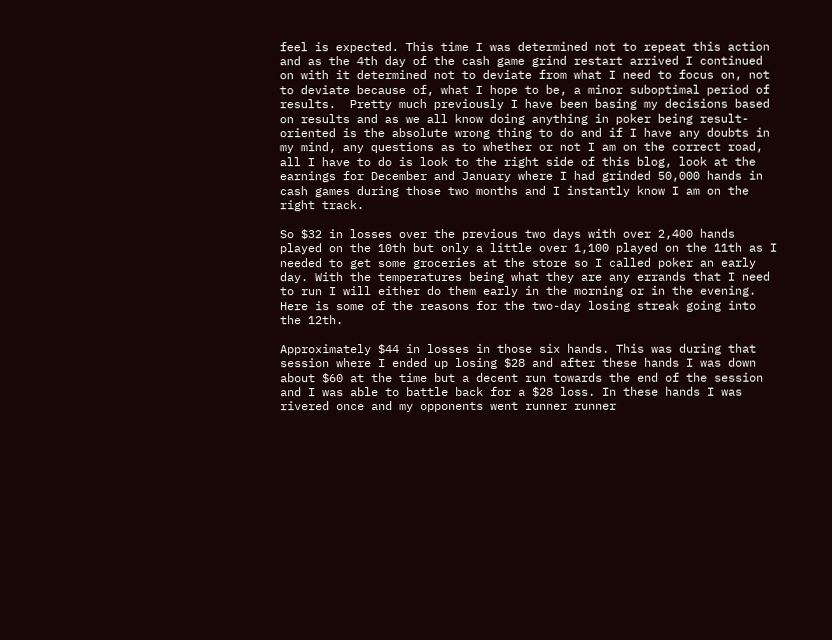feel is expected. This time I was determined not to repeat this action and as the 4th day of the cash game grind restart arrived I continued on with it determined not to deviate from what I need to focus on, not to deviate because of, what I hope to be, a minor suboptimal period of results.  Pretty much previously I have been basing my decisions based on results and as we all know doing anything in poker being result-oriented is the absolute wrong thing to do and if I have any doubts in my mind, any questions as to whether or not I am on the correct road, all I have to do is look to the right side of this blog, look at the earnings for December and January where I had grinded 50,000 hands in cash games during those two months and I instantly know I am on the right track.

So $32 in losses over the previous two days with over 2,400 hands played on the 10th but only a little over 1,100 played on the 11th as I needed to get some groceries at the store so I called poker an early day. With the temperatures being what they are any errands that I need to run I will either do them early in the morning or in the evening. Here is some of the reasons for the two-day losing streak going into the 12th.

Approximately $44 in losses in those six hands. This was during that session where I ended up losing $28 and after these hands I was down about $60 at the time but a decent run towards the end of the session and I was able to battle back for a $28 loss. In these hands I was rivered once and my opponents went runner runner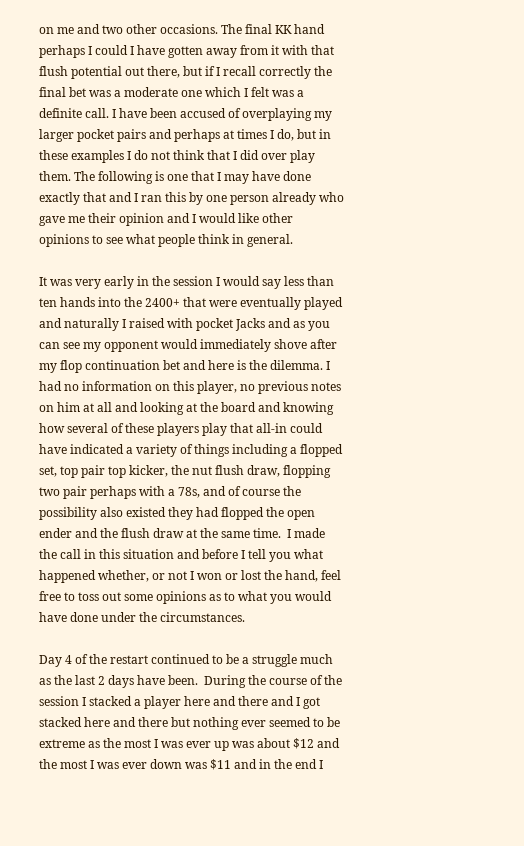on me and two other occasions. The final KK hand perhaps I could I have gotten away from it with that flush potential out there, but if I recall correctly the final bet was a moderate one which I felt was a definite call. I have been accused of overplaying my larger pocket pairs and perhaps at times I do, but in these examples I do not think that I did over play them. The following is one that I may have done exactly that and I ran this by one person already who gave me their opinion and I would like other opinions to see what people think in general.

It was very early in the session I would say less than ten hands into the 2400+ that were eventually played and naturally I raised with pocket Jacks and as you can see my opponent would immediately shove after my flop continuation bet and here is the dilemma. I had no information on this player, no previous notes on him at all and looking at the board and knowing how several of these players play that all-in could have indicated a variety of things including a flopped set, top pair top kicker, the nut flush draw, flopping two pair perhaps with a 78s, and of course the possibility also existed they had flopped the open ender and the flush draw at the same time.  I made the call in this situation and before I tell you what happened whether, or not I won or lost the hand, feel free to toss out some opinions as to what you would have done under the circumstances.

Day 4 of the restart continued to be a struggle much as the last 2 days have been.  During the course of the session I stacked a player here and there and I got stacked here and there but nothing ever seemed to be extreme as the most I was ever up was about $12 and the most I was ever down was $11 and in the end I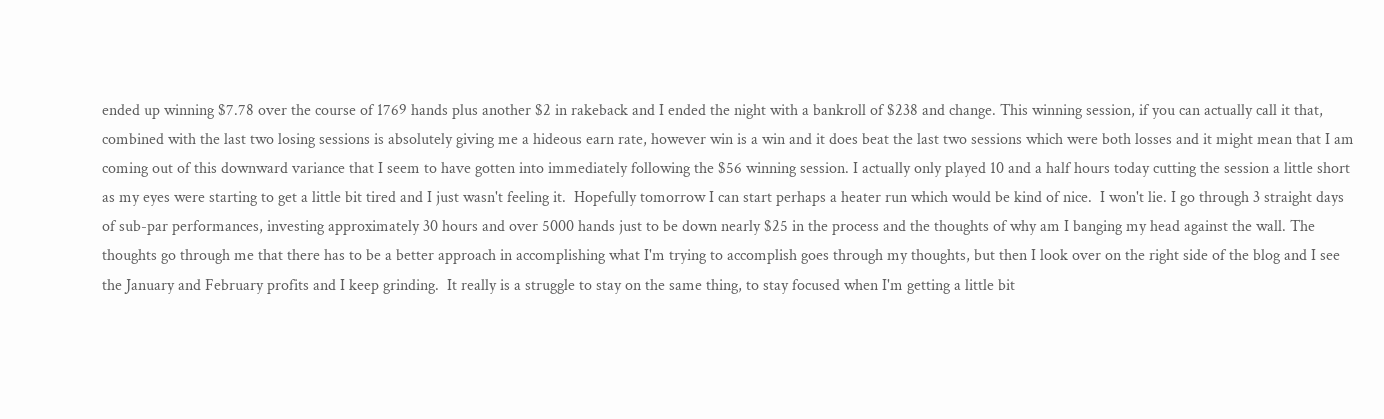ended up winning $7.78 over the course of 1769 hands plus another $2 in rakeback and I ended the night with a bankroll of $238 and change. This winning session, if you can actually call it that, combined with the last two losing sessions is absolutely giving me a hideous earn rate, however win is a win and it does beat the last two sessions which were both losses and it might mean that I am coming out of this downward variance that I seem to have gotten into immediately following the $56 winning session. I actually only played 10 and a half hours today cutting the session a little short as my eyes were starting to get a little bit tired and I just wasn't feeling it.  Hopefully tomorrow I can start perhaps a heater run which would be kind of nice.  I won't lie. I go through 3 straight days of sub-par performances, investing approximately 30 hours and over 5000 hands just to be down nearly $25 in the process and the thoughts of why am I banging my head against the wall. The thoughts go through me that there has to be a better approach in accomplishing what I'm trying to accomplish goes through my thoughts, but then I look over on the right side of the blog and I see the January and February profits and I keep grinding.  It really is a struggle to stay on the same thing, to stay focused when I'm getting a little bit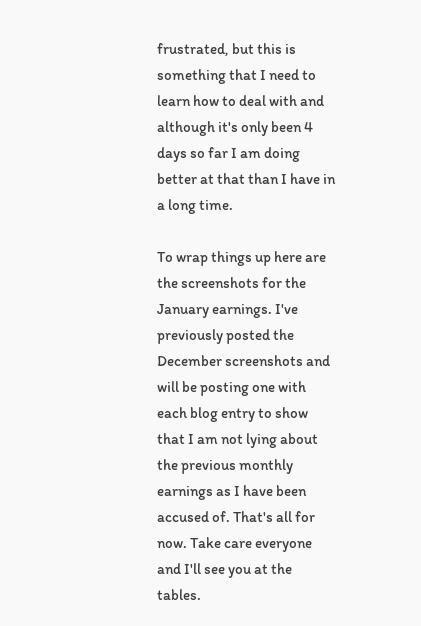frustrated, but this is something that I need to learn how to deal with and although it's only been 4 days so far I am doing better at that than I have in a long time.

To wrap things up here are the screenshots for the January earnings. I've previously posted the December screenshots and will be posting one with each blog entry to show that I am not lying about the previous monthly earnings as I have been accused of. That's all for now. Take care everyone and I'll see you at the tables.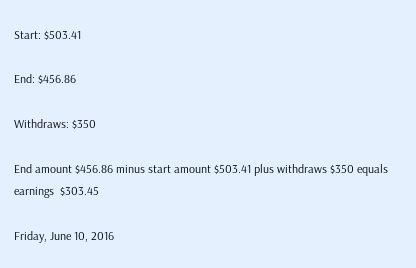Start: $503.41

End: $456.86

Withdraws: $350

End amount $456.86 minus start amount $503.41 plus withdraws $350 equals earnings  $303.45

Friday, June 10, 2016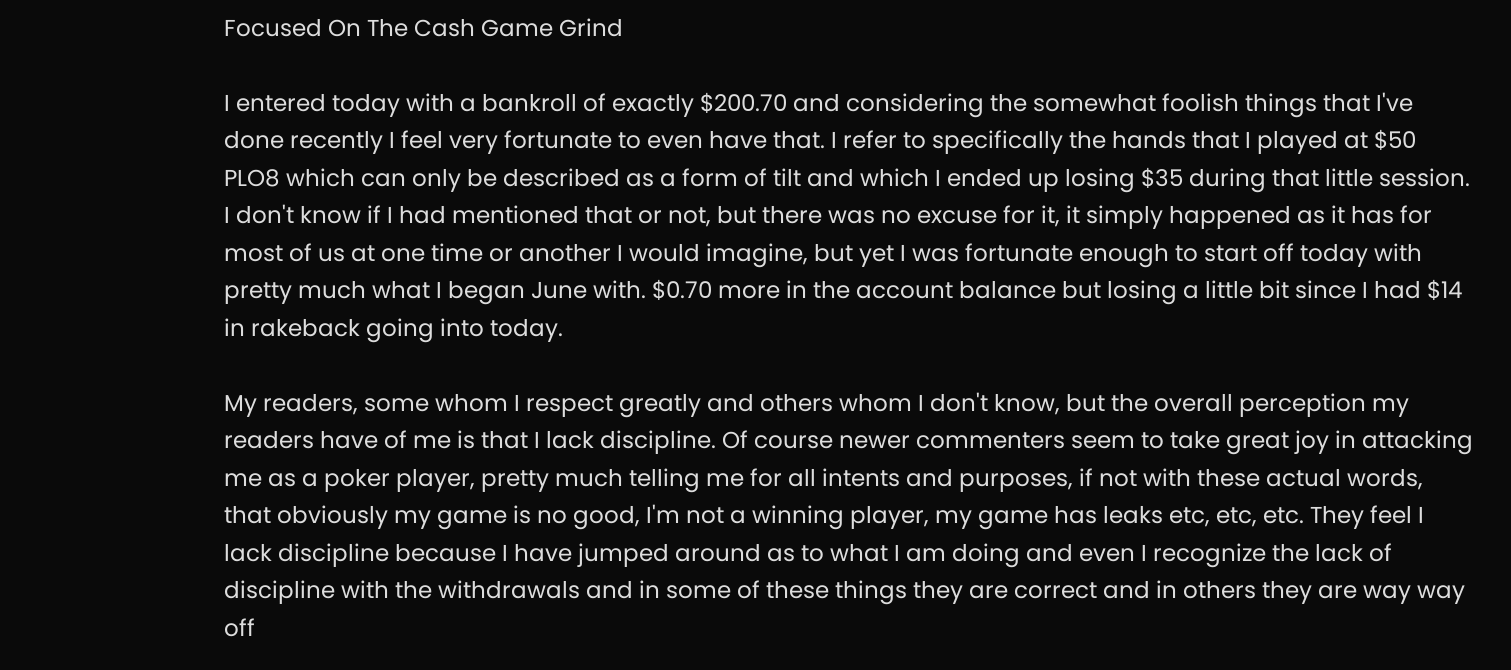Focused On The Cash Game Grind

I entered today with a bankroll of exactly $200.70 and considering the somewhat foolish things that I've done recently I feel very fortunate to even have that. I refer to specifically the hands that I played at $50 PLO8 which can only be described as a form of tilt and which I ended up losing $35 during that little session.  I don't know if I had mentioned that or not, but there was no excuse for it, it simply happened as it has for most of us at one time or another I would imagine, but yet I was fortunate enough to start off today with pretty much what I began June with. $0.70 more in the account balance but losing a little bit since I had $14 in rakeback going into today.

My readers, some whom I respect greatly and others whom I don't know, but the overall perception my readers have of me is that I lack discipline. Of course newer commenters seem to take great joy in attacking me as a poker player, pretty much telling me for all intents and purposes, if not with these actual words, that obviously my game is no good, I'm not a winning player, my game has leaks etc, etc, etc. They feel I lack discipline because I have jumped around as to what I am doing and even I recognize the lack of discipline with the withdrawals and in some of these things they are correct and in others they are way way off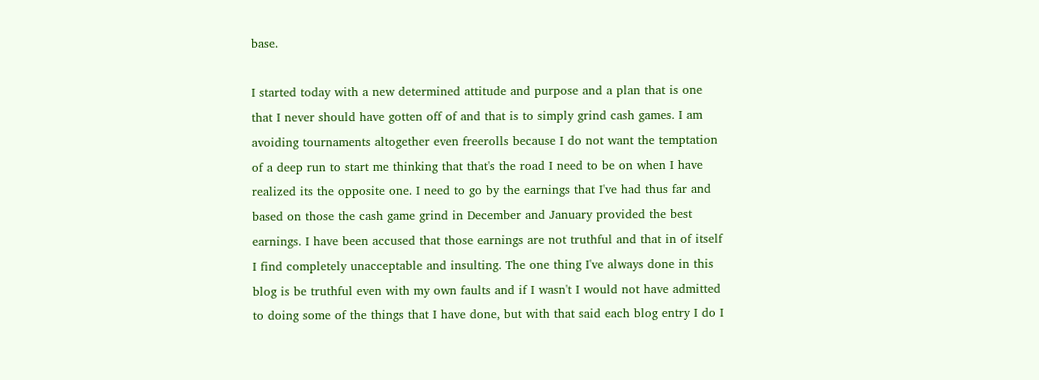base.

I started today with a new determined attitude and purpose and a plan that is one that I never should have gotten off of and that is to simply grind cash games. I am avoiding tournaments altogether even freerolls because I do not want the temptation of a deep run to start me thinking that that's the road I need to be on when I have realized its the opposite one. I need to go by the earnings that I've had thus far and based on those the cash game grind in December and January provided the best earnings. I have been accused that those earnings are not truthful and that in of itself I find completely unacceptable and insulting. The one thing I've always done in this blog is be truthful even with my own faults and if I wasn't I would not have admitted to doing some of the things that I have done, but with that said each blog entry I do I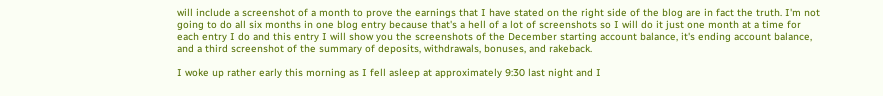will include a screenshot of a month to prove the earnings that I have stated on the right side of the blog are in fact the truth. I'm not going to do all six months in one blog entry because that's a hell of a lot of screenshots so I will do it just one month at a time for each entry I do and this entry I will show you the screenshots of the December starting account balance, it's ending account balance, and a third screenshot of the summary of deposits, withdrawals, bonuses, and rakeback.

I woke up rather early this morning as I fell asleep at approximately 9:30 last night and I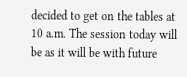decided to get on the tables at 10 a.m. The session today will be as it will be with future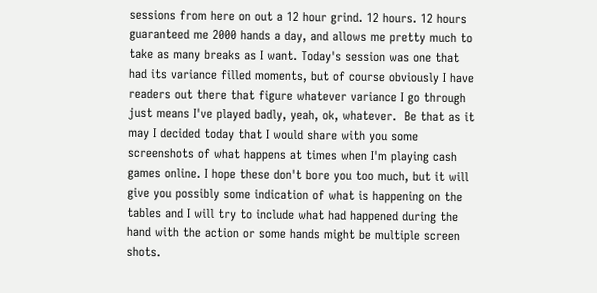sessions from here on out a 12 hour grind. 12 hours. 12 hours guaranteed me 2000 hands a day, and allows me pretty much to take as many breaks as I want. Today's session was one that had its variance filled moments, but of course obviously I have readers out there that figure whatever variance I go through just means I've played badly, yeah, ok, whatever.  Be that as it may I decided today that I would share with you some screenshots of what happens at times when I'm playing cash games online. I hope these don't bore you too much, but it will give you possibly some indication of what is happening on the tables and I will try to include what had happened during the hand with the action or some hands might be multiple screen shots.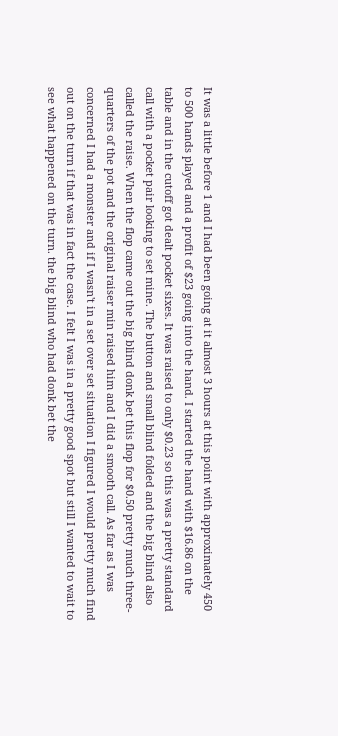It was a little before 1 and I had been going at it almost 3 hours at this point with approximately 450 to 500 hands played and a profit of $23 going into the hand. I started the hand with $16.86 on the table and in the cutoff got dealt pocket sixes. It was raised to only $0.23 so this was a pretty standard call with a pocket pair looking to set mine. The button and small blind folded and the big blind also called the raise. When the flop came out the big blind donk bet this flop for $0.50 pretty much three-quarters of the pot and the original raiser min raised him and I did a smooth call. As far as I was concerned I had a monster and if I wasn't in a set over set situation I figured I would pretty much find out on the turn if that was in fact the case. I felt I was in a pretty good spot but still I wanted to wait to see what happened on the turn. the big blind who had donk bet the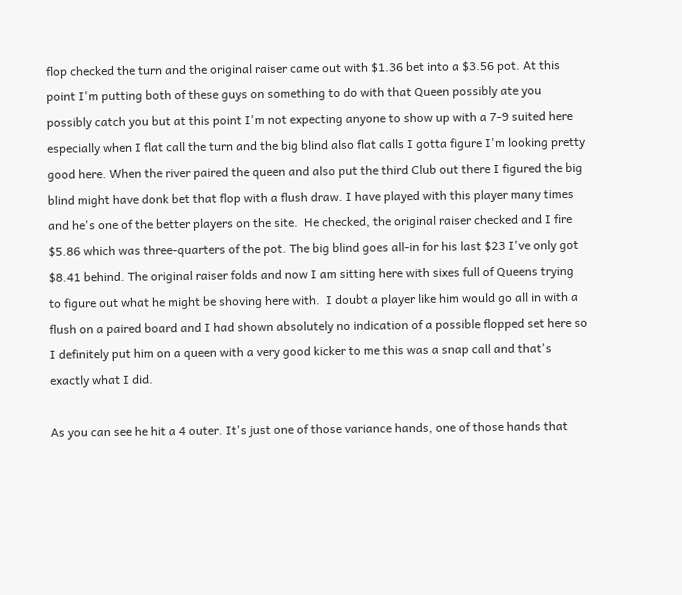flop checked the turn and the original raiser came out with $1.36 bet into a $3.56 pot. At this point I'm putting both of these guys on something to do with that Queen possibly ate you possibly catch you but at this point I'm not expecting anyone to show up with a 7-9 suited here especially when I flat call the turn and the big blind also flat calls I gotta figure I'm looking pretty good here. When the river paired the queen and also put the third Club out there I figured the big blind might have donk bet that flop with a flush draw. I have played with this player many times and he's one of the better players on the site.  He checked, the original raiser checked and I fire $5.86 which was three-quarters of the pot. The big blind goes all-in for his last $23 I've only got $8.41 behind. The original raiser folds and now I am sitting here with sixes full of Queens trying to figure out what he might be shoving here with.  I doubt a player like him would go all in with a flush on a paired board and I had shown absolutely no indication of a possible flopped set here so I definitely put him on a queen with a very good kicker to me this was a snap call and that's exactly what I did.

As you can see he hit a 4 outer. It's just one of those variance hands, one of those hands that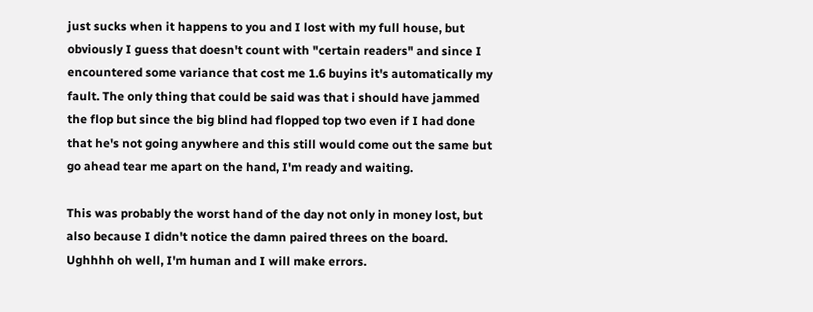just sucks when it happens to you and I lost with my full house, but obviously I guess that doesn't count with "certain readers" and since I encountered some variance that cost me 1.6 buyins it's automatically my fault. The only thing that could be said was that i should have jammed the flop but since the big blind had flopped top two even if I had done that he's not going anywhere and this still would come out the same but go ahead tear me apart on the hand, I'm ready and waiting.

This was probably the worst hand of the day not only in money lost, but also because I didn't notice the damn paired threes on the board.  Ughhhh oh well, I'm human and I will make errors.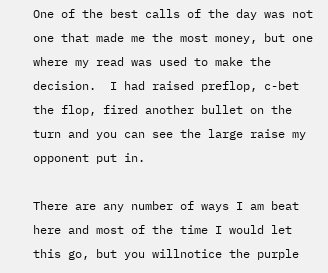One of the best calls of the day was not one that made me the most money, but one where my read was used to make the decision.  I had raised preflop, c-bet the flop, fired another bullet on the turn and you can see the large raise my opponent put in.

There are any number of ways I am beat here and most of the time I would let this go, but you willnotice the purple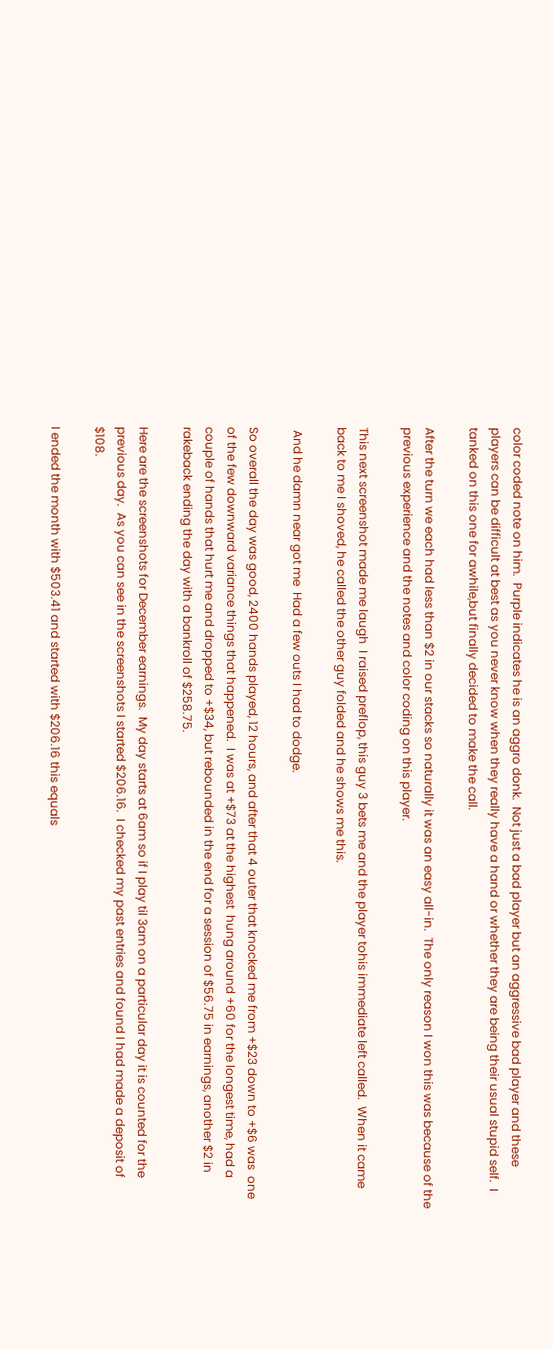color coded note on him.  Purple indicates he is an aggro donk.  Not just a bad player but an aggressive bad player and these players can be difficult at best as you never know when they really have a hand or whether they are being their usual stupid self.  I tanked on this one for awhile,but finally decided to make the call.

After the turn we each had less than $2 in our stacks so naturally it was an easy all-in.  The only reason I won this was because of the previous experience and the notes and color coding on this player.

This next screenshot made me laugh  I raised preflop, this guy 3 bets me and the player tohis immediate left called.  When it came back to me I shoved, he called the other guy folded and he shows me this.

 And he damn near got me  Had a few outs I had to dodge.

So overall the day was good, 2400 hands played, 12 hours, and after that 4 outer that knocked me from +$23 down to +$6 was  one of the few downward variance things that happened.  I was at +$73 at the highest  hung around +60 for the longest time, had a couple of hands that hurt me and dropped to +$34, but rebounded in the end for a session of $56.75 in earnings, another $2 in rakeback ending the day with a bankroll of $258.75.

Here are the screenshots for December earnings.  My day starts at 6am so if I play til 3am on a particular day it is counted for the previous day.  As you can see in the screenshots I started $206.16.  I checked my past entries and found I had made a deposit of $108.

I ended the month with $503.41 and started with $206.16 this equals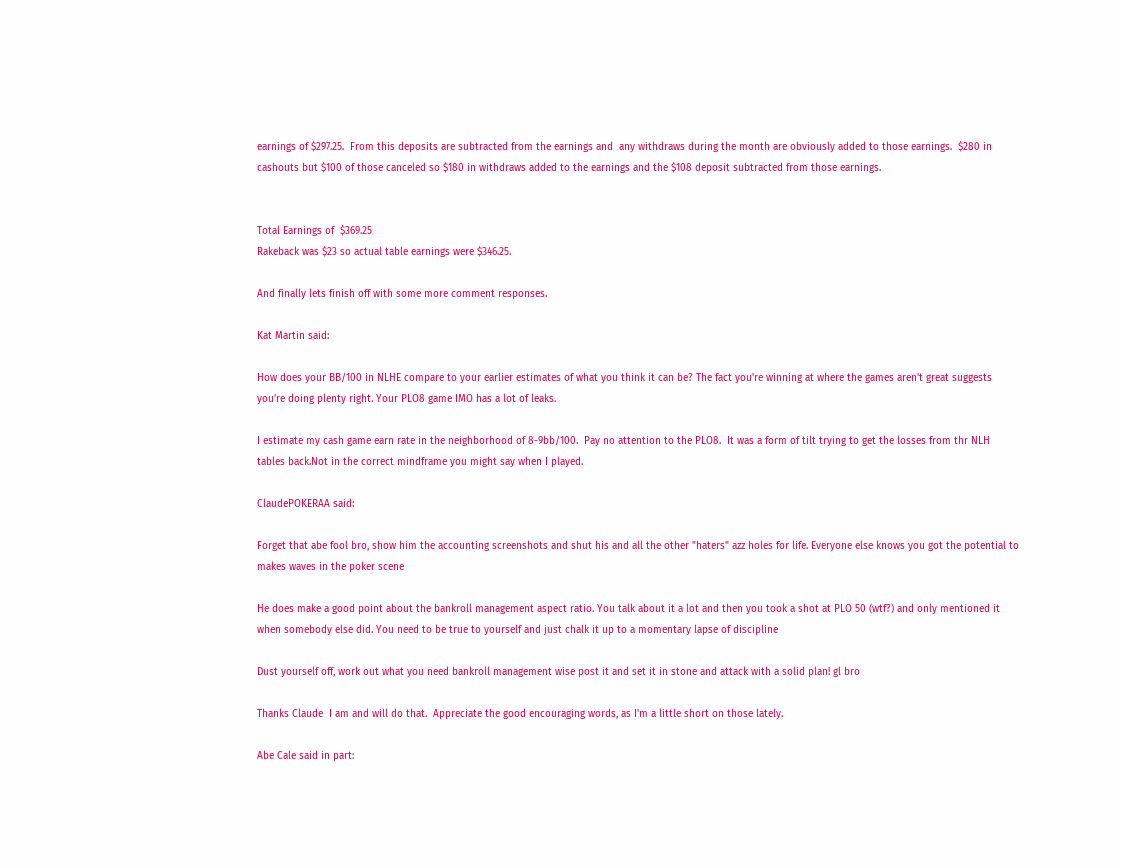earnings of $297.25.  From this deposits are subtracted from the earnings and  any withdraws during the month are obviously added to those earnings.  $280 in cashouts but $100 of those canceled so $180 in withdraws added to the earnings and the $108 deposit subtracted from those earnings.


Total Earnings of  $369.25
Rakeback was $23 so actual table earnings were $346.25.

And finally lets finish off with some more comment responses.

Kat Martin said:

How does your BB/100 in NLHE compare to your earlier estimates of what you think it can be? The fact you're winning at where the games aren't great suggests you're doing plenty right. Your PLO8 game IMO has a lot of leaks.

I estimate my cash game earn rate in the neighborhood of 8-9bb/100.  Pay no attention to the PLO8.  It was a form of tilt trying to get the losses from thr NLH tables back.Not in the correct mindframe you might say when I played.

ClaudePOKERAA said:

Forget that abe fool bro, show him the accounting screenshots and shut his and all the other "haters" azz holes for life. Everyone else knows you got the potential to makes waves in the poker scene

He does make a good point about the bankroll management aspect ratio. You talk about it a lot and then you took a shot at PLO 50 (wtf?) and only mentioned it when somebody else did. You need to be true to yourself and just chalk it up to a momentary lapse of discipline

Dust yourself off, work out what you need bankroll management wise post it and set it in stone and attack with a solid plan! gl bro

Thanks Claude  I am and will do that.  Appreciate the good encouraging words, as I'm a little short on those lately.

Abe Cale said in part: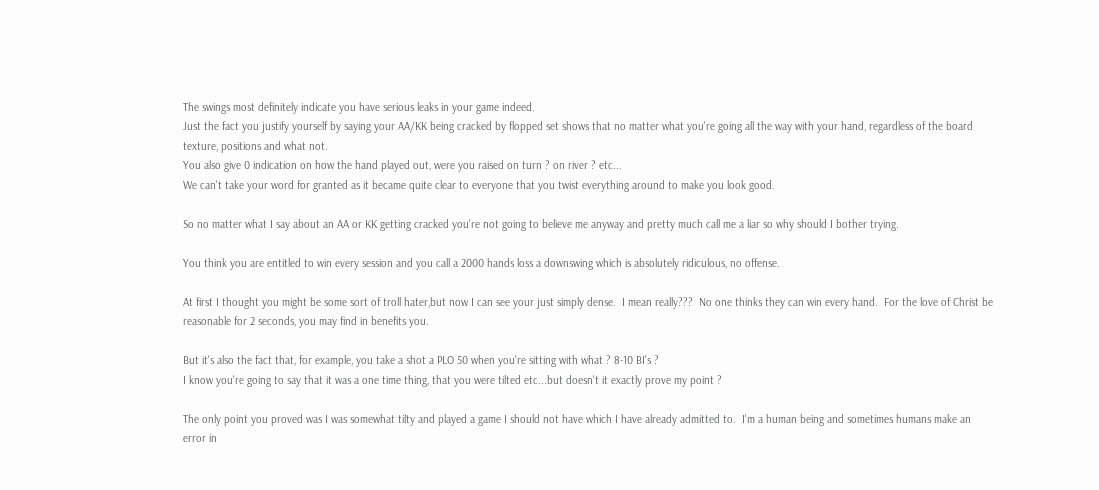The swings most definitely indicate you have serious leaks in your game indeed.
Just the fact you justify yourself by saying your AA/KK being cracked by flopped set shows that no matter what you're going all the way with your hand, regardless of the board texture, positions and what not.
You also give 0 indication on how the hand played out, were you raised on turn ? on river ? etc...
We can't take your word for granted as it became quite clear to everyone that you twist everything around to make you look good.

So no matter what I say about an AA or KK getting cracked you're not going to believe me anyway and pretty much call me a liar so why should I bother trying.

You think you are entitled to win every session and you call a 2000 hands loss a downswing which is absolutely ridiculous, no offense.

At first I thought you might be some sort of troll hater,but now I can see your just simply dense.  I mean really???  No one thinks they can win every hand.  For the love of Christ be reasonable for 2 seconds, you may find in benefits you.

But it's also the fact that, for example, you take a shot a PLO 50 when you're sitting with what ? 8-10 BI's ?
I know you're going to say that it was a one time thing, that you were tilted etc...but doesn't it exactly prove my point ?

The only point you proved was I was somewhat tilty and played a game I should not have which I have already admitted to.  I'm a human being and sometimes humans make an error in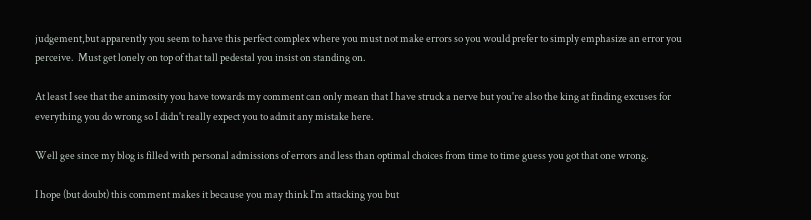judgement,but apparently you seem to have this perfect complex where you must not make errors so you would prefer to simply emphasize an error you perceive.  Must get lonely on top of that tall pedestal you insist on standing on.

At least I see that the animosity you have towards my comment can only mean that I have struck a nerve but you're also the king at finding excuses for everything you do wrong so I didn't really expect you to admit any mistake here.

Well gee since my blog is filled with personal admissions of errors and less than optimal choices from time to time guess you got that one wrong.

I hope (but doubt) this comment makes it because you may think I'm attacking you but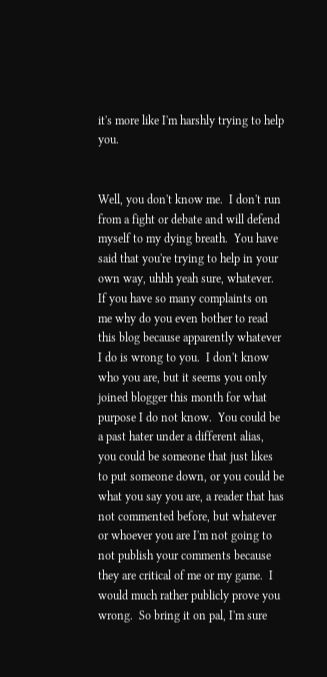it's more like I'm harshly trying to help you.


Well, you don't know me.  I don't run from a fight or debate and will defend myself to my dying breath.  You have said that you're trying to help in your own way, uhhh yeah sure, whatever.  If you have so many complaints on me why do you even bother to read this blog because apparently whatever I do is wrong to you.  I don't know who you are, but it seems you only joined blogger this month for what purpose I do not know.  You could be a past hater under a different alias, you could be someone that just likes to put someone down, or you could be what you say you are, a reader that has not commented before, but whatever or whoever you are I'm not going to not publish your comments because they are critical of me or my game.  I would much rather publicly prove you wrong.  So bring it on pal, I'm sure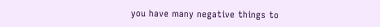you have many negative things to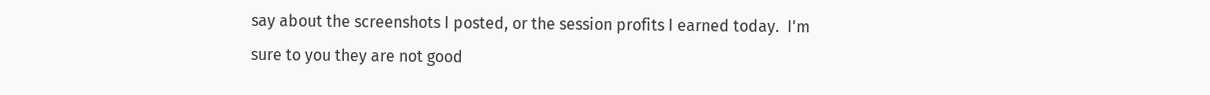say about the screenshots I posted, or the session profits I earned today.  I'm sure to you they are not good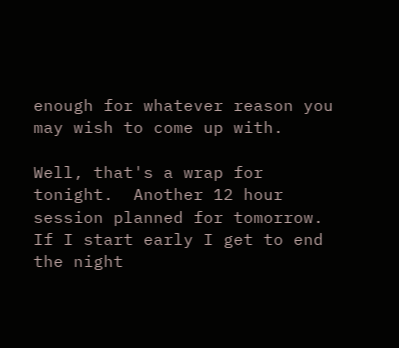enough for whatever reason you may wish to come up with.

Well, that's a wrap for tonight.  Another 12 hour session planned for tomorrow.  If I start early I get to end the night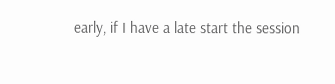early, if I have a late start the session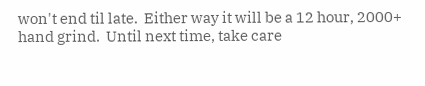won't end til late.  Either way it will be a 12 hour, 2000+ hand grind.  Until next time, take care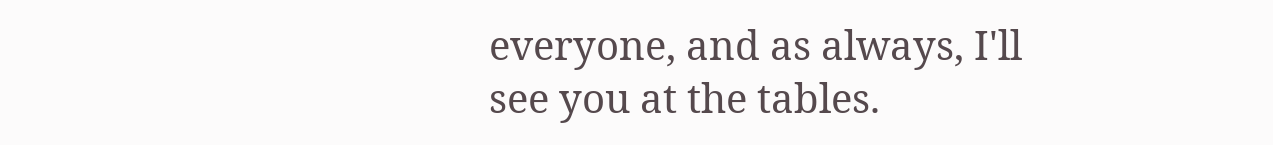everyone, and as always, I'll see you at the tables.